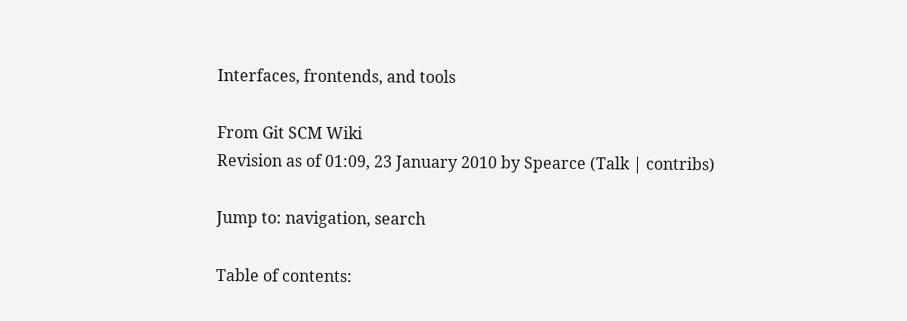Interfaces, frontends, and tools

From Git SCM Wiki
Revision as of 01:09, 23 January 2010 by Spearce (Talk | contribs)

Jump to: navigation, search

Table of contents: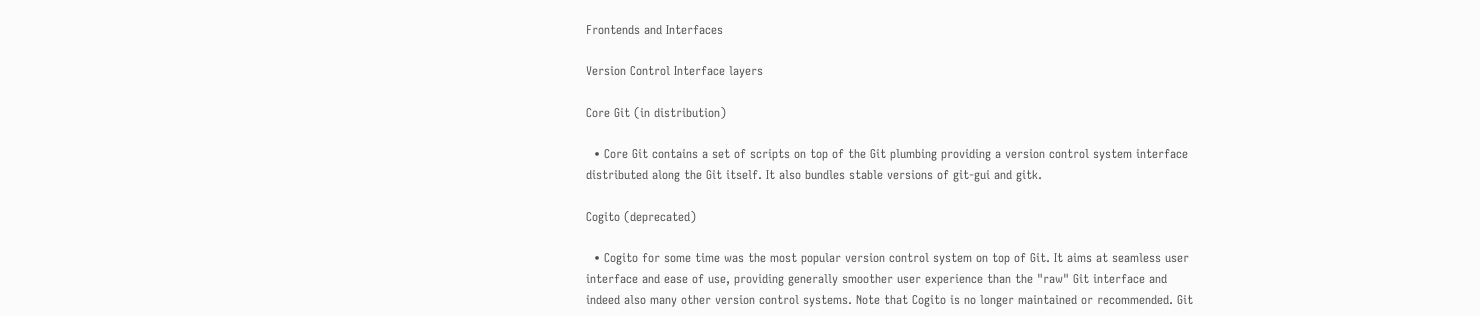Frontends and Interfaces

Version Control Interface layers

Core Git (in distribution)

  • Core Git contains a set of scripts on top of the Git plumbing providing a version control system interface distributed along the Git itself. It also bundles stable versions of git-gui and gitk.

Cogito (deprecated)

  • Cogito for some time was the most popular version control system on top of Git. It aims at seamless user interface and ease of use, providing generally smoother user experience than the "raw" Git interface and indeed also many other version control systems. Note that Cogito is no longer maintained or recommended. Git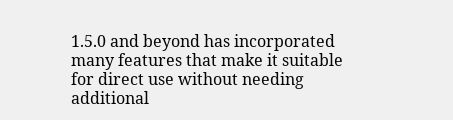1.5.0 and beyond has incorporated many features that make it suitable for direct use without needing additional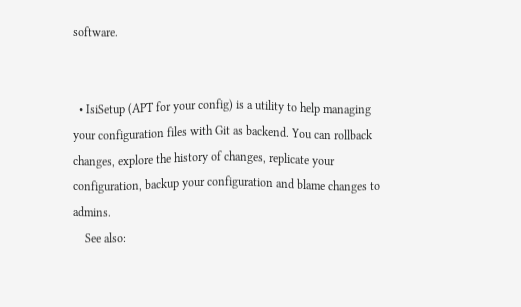software.


  • IsiSetup (APT for your config) is a utility to help managing your configuration files with Git as backend. You can rollback changes, explore the history of changes, replicate your configuration, backup your configuration and blame changes to admins.
    See also: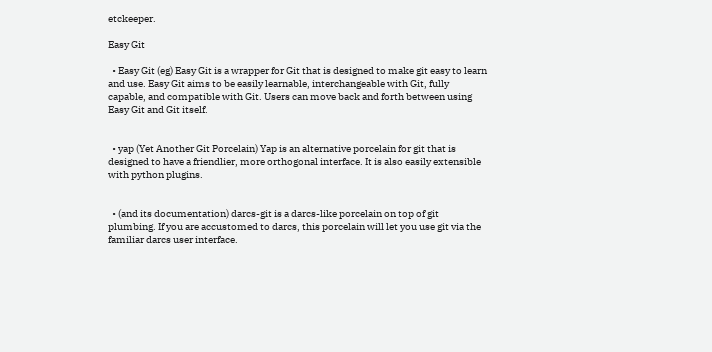etckeeper.

Easy Git

  • Easy Git (eg) Easy Git is a wrapper for Git that is designed to make git easy to learn and use. Easy Git aims to be easily learnable, interchangeable with Git, fully capable, and compatible with Git. Users can move back and forth between using Easy Git and Git itself.


  • yap (Yet Another Git Porcelain) Yap is an alternative porcelain for git that is designed to have a friendlier, more orthogonal interface. It is also easily extensible with python plugins.


  • (and its documentation) darcs-git is a darcs-like porcelain on top of git plumbing. If you are accustomed to darcs, this porcelain will let you use git via the familiar darcs user interface.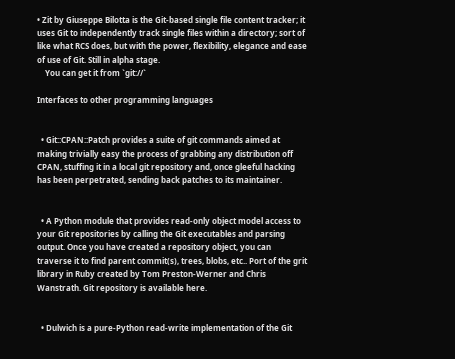• Zit by Giuseppe Bilotta is the Git-based single file content tracker; it uses Git to independently track single files within a directory; sort of like what RCS does, but with the power, flexibility, elegance and ease of use of Git. Still in alpha stage.
    You can get it from `git://`

Interfaces to other programming languages


  • Git::CPAN::Patch provides a suite of git commands aimed at making trivially easy the process of grabbing any distribution off CPAN, stuffing it in a local git repository and, once gleeful hacking has been perpetrated, sending back patches to its maintainer.


  • A Python module that provides read-only object model access to your Git repositories by calling the Git executables and parsing output. Once you have created a repository object, you can traverse it to find parent commit(s), trees, blobs, etc.. Port of the grit library in Ruby created by Tom Preston-Werner and Chris Wanstrath. Git repository is available here.


  • Dulwich is a pure-Python read-write implementation of the Git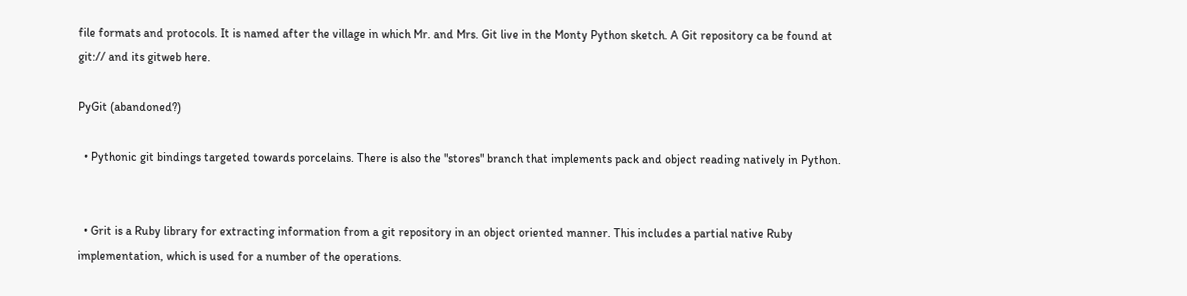file formats and protocols. It is named after the village in which Mr. and Mrs. Git live in the Monty Python sketch. A Git repository ca be found at git:// and its gitweb here.

PyGit (abandoned?)

  • Pythonic git bindings targeted towards porcelains. There is also the "stores" branch that implements pack and object reading natively in Python.


  • Grit is a Ruby library for extracting information from a git repository in an object oriented manner. This includes a partial native Ruby implementation, which is used for a number of the operations.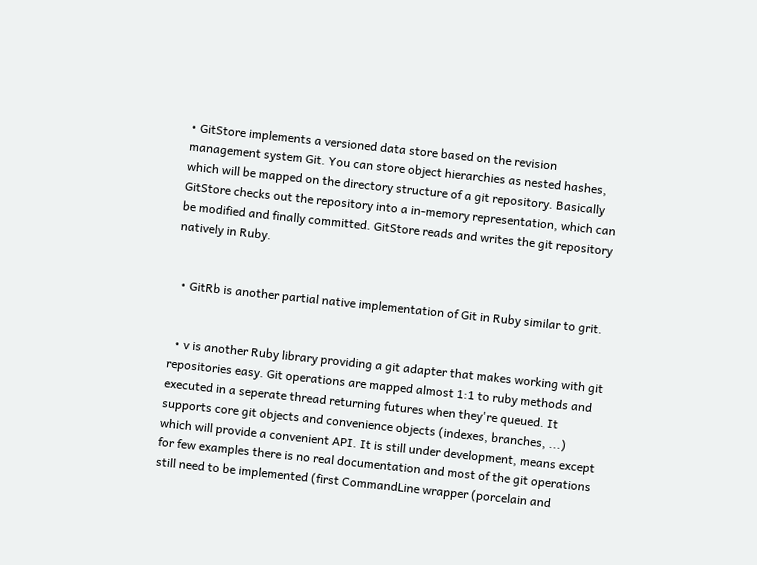• GitStore implements a versioned data store based on the revision management system Git. You can store object hierarchies as nested hashes, which will be mapped on the directory structure of a git repository. Basically GitStore checks out the repository into a in-memory representation, which can be modified and finally committed. GitStore reads and writes the git repository natively in Ruby.


  • GitRb is another partial native implementation of Git in Ruby similar to grit.


  • v is another Ruby library providing a git adapter that makes working with git repositories easy. Git operations are mapped almost 1:1 to ruby methods and executed in a seperate thread returning futures when they're queued. It supports core git objects and convenience objects (indexes, branches, ...) which will provide a convenient API. It is still under development, means except for few examples there is no real documentation and most of the git operations still need to be implemented (first CommandLine wrapper (porcelain and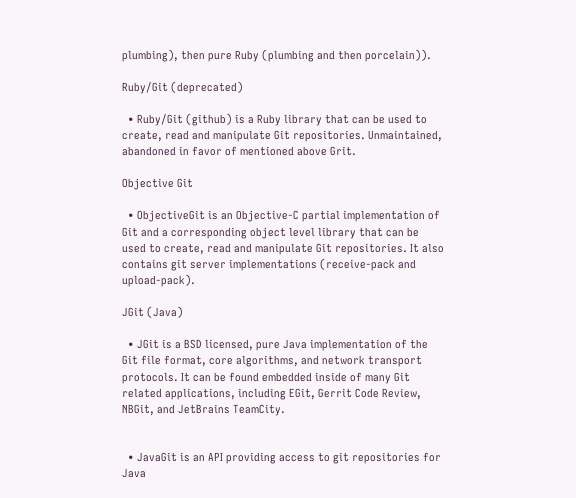plumbing), then pure Ruby (plumbing and then porcelain)).

Ruby/Git (deprecated)

  • Ruby/Git (github) is a Ruby library that can be used to create, read and manipulate Git repositories. Unmaintained, abandoned in favor of mentioned above Grit.

Objective Git

  • ObjectiveGit is an Objective-C partial implementation of Git and a corresponding object level library that can be used to create, read and manipulate Git repositories. It also contains git server implementations (receive-pack and upload-pack).

JGit (Java)

  • JGit is a BSD licensed, pure Java implementation of the Git file format, core algorithms, and network transport protocols. It can be found embedded inside of many Git related applications, including EGit, Gerrit Code Review, NBGit, and JetBrains TeamCity.


  • JavaGit is an API providing access to git repositories for Java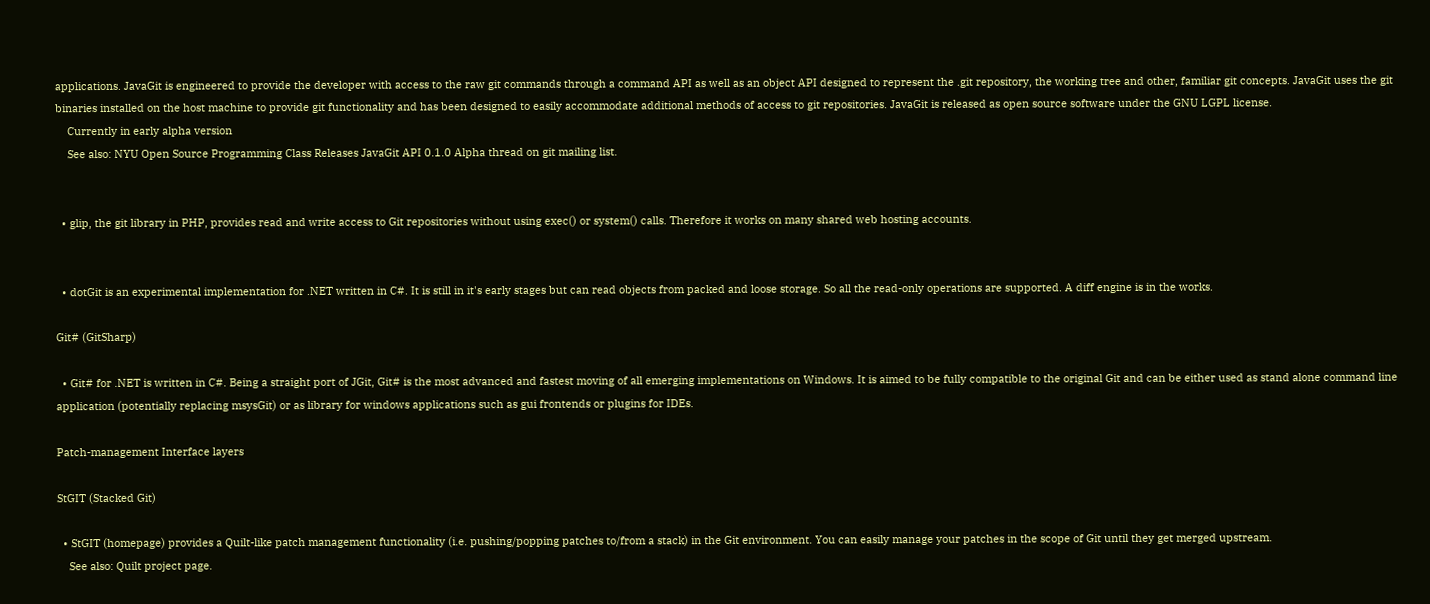applications. JavaGit is engineered to provide the developer with access to the raw git commands through a command API as well as an object API designed to represent the .git repository, the working tree and other, familiar git concepts. JavaGit uses the git binaries installed on the host machine to provide git functionality and has been designed to easily accommodate additional methods of access to git repositories. JavaGit is released as open source software under the GNU LGPL license.
    Currently in early alpha version
    See also: NYU Open Source Programming Class Releases JavaGit API 0.1.0 Alpha thread on git mailing list.


  • glip, the git library in PHP, provides read and write access to Git repositories without using exec() or system() calls. Therefore it works on many shared web hosting accounts.


  • dotGit is an experimental implementation for .NET written in C#. It is still in it's early stages but can read objects from packed and loose storage. So all the read-only operations are supported. A diff engine is in the works.

Git# (GitSharp)

  • Git# for .NET is written in C#. Being a straight port of JGit, Git# is the most advanced and fastest moving of all emerging implementations on Windows. It is aimed to be fully compatible to the original Git and can be either used as stand alone command line application (potentially replacing msysGit) or as library for windows applications such as gui frontends or plugins for IDEs.

Patch-management Interface layers

StGIT (Stacked Git)

  • StGIT (homepage) provides a Quilt-like patch management functionality (i.e. pushing/popping patches to/from a stack) in the Git environment. You can easily manage your patches in the scope of Git until they get merged upstream.
    See also: Quilt project page.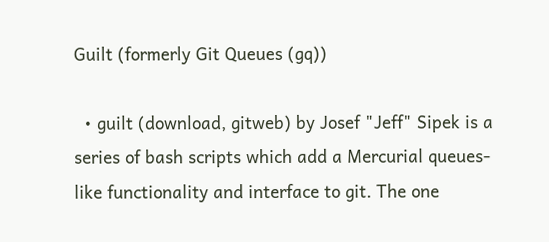Guilt (formerly Git Queues (gq))

  • guilt (download, gitweb) by Josef "Jeff" Sipek is a series of bash scripts which add a Mercurial queues-like functionality and interface to git. The one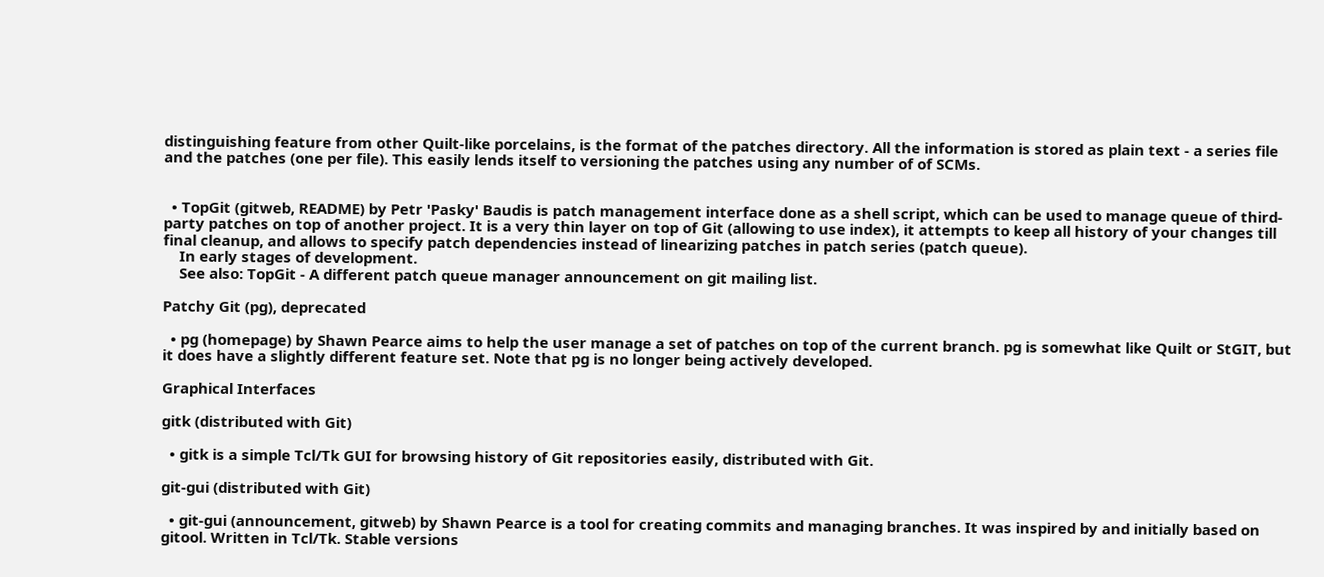distinguishing feature from other Quilt-like porcelains, is the format of the patches directory. All the information is stored as plain text - a series file and the patches (one per file). This easily lends itself to versioning the patches using any number of of SCMs.


  • TopGit (gitweb, README) by Petr 'Pasky' Baudis is patch management interface done as a shell script, which can be used to manage queue of third-party patches on top of another project. It is a very thin layer on top of Git (allowing to use index), it attempts to keep all history of your changes till final cleanup, and allows to specify patch dependencies instead of linearizing patches in patch series (patch queue).
    In early stages of development.
    See also: TopGit - A different patch queue manager announcement on git mailing list.

Patchy Git (pg), deprecated

  • pg (homepage) by Shawn Pearce aims to help the user manage a set of patches on top of the current branch. pg is somewhat like Quilt or StGIT, but it does have a slightly different feature set. Note that pg is no longer being actively developed.

Graphical Interfaces

gitk (distributed with Git)

  • gitk is a simple Tcl/Tk GUI for browsing history of Git repositories easily, distributed with Git.

git-gui (distributed with Git)

  • git-gui (announcement, gitweb) by Shawn Pearce is a tool for creating commits and managing branches. It was inspired by and initially based on gitool. Written in Tcl/Tk. Stable versions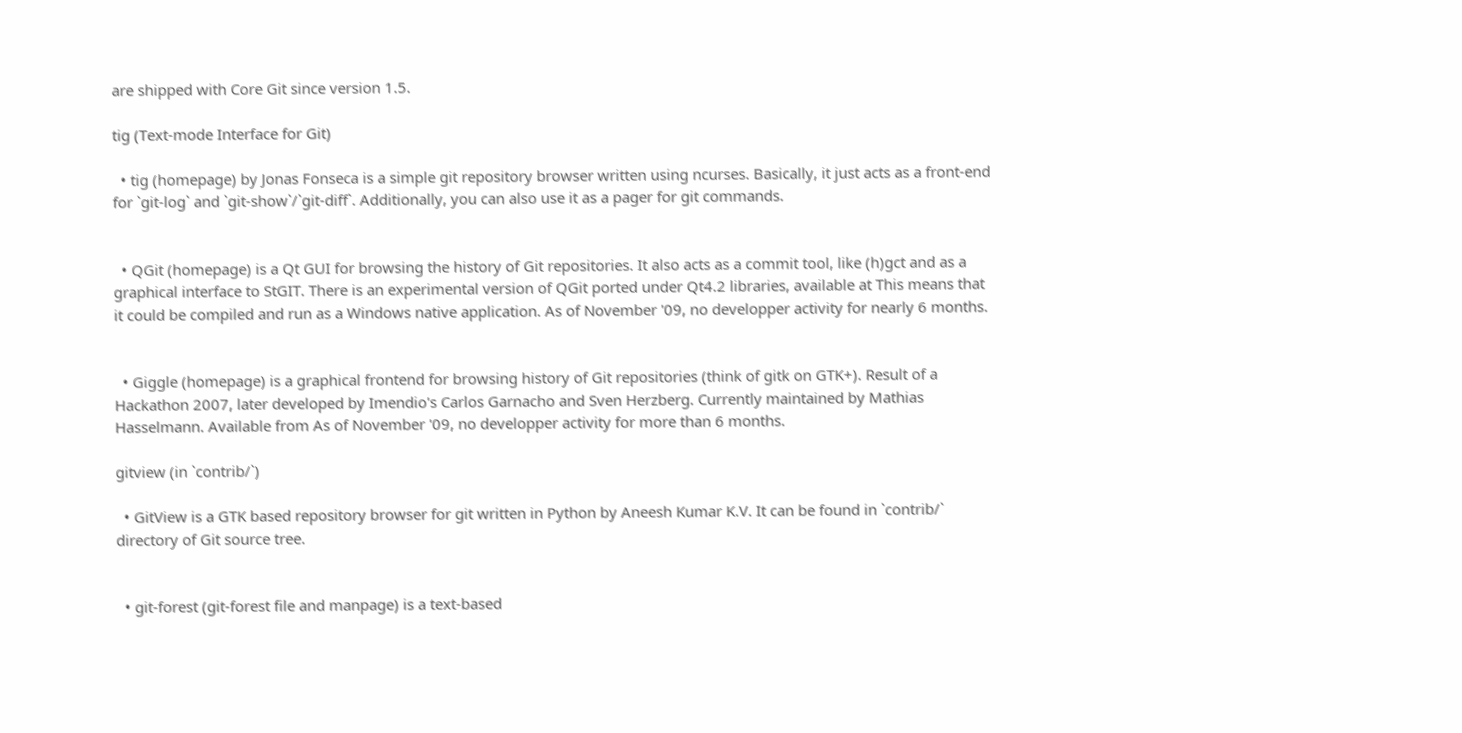are shipped with Core Git since version 1.5.

tig (Text-mode Interface for Git)

  • tig (homepage) by Jonas Fonseca is a simple git repository browser written using ncurses. Basically, it just acts as a front-end for `git-log` and `git-show`/`git-diff`. Additionally, you can also use it as a pager for git commands.


  • QGit (homepage) is a Qt GUI for browsing the history of Git repositories. It also acts as a commit tool, like (h)gct and as a graphical interface to StGIT. There is an experimental version of QGit ported under Qt4.2 libraries, available at This means that it could be compiled and run as a Windows native application. As of November '09, no developper activity for nearly 6 months.


  • Giggle (homepage) is a graphical frontend for browsing history of Git repositories (think of gitk on GTK+). Result of a Hackathon 2007, later developed by Imendio's Carlos Garnacho and Sven Herzberg. Currently maintained by Mathias Hasselmann. Available from As of November '09, no developper activity for more than 6 months.

gitview (in `contrib/`)

  • GitView is a GTK based repository browser for git written in Python by Aneesh Kumar K.V. It can be found in `contrib/` directory of Git source tree.


  • git-forest (git-forest file and manpage) is a text-based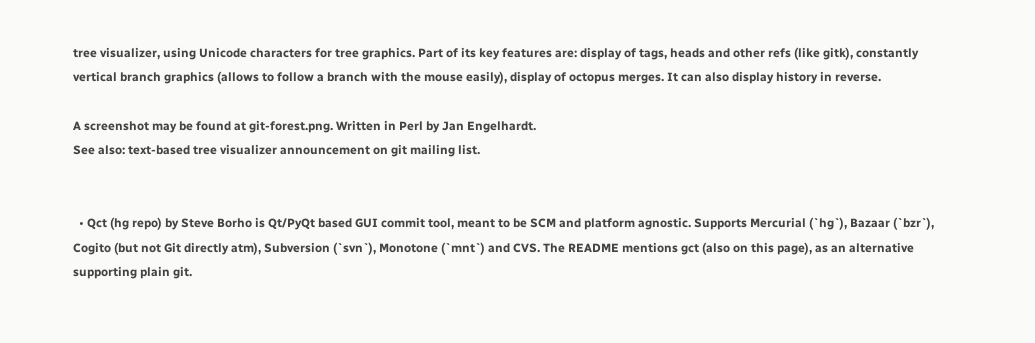tree visualizer, using Unicode characters for tree graphics. Part of its key features are: display of tags, heads and other refs (like gitk), constantly vertical branch graphics (allows to follow a branch with the mouse easily), display of octopus merges. It can also display history in reverse.

A screenshot may be found at git-forest.png. Written in Perl by Jan Engelhardt.
See also: text-based tree visualizer announcement on git mailing list.


  • Qct (hg repo) by Steve Borho is Qt/PyQt based GUI commit tool, meant to be SCM and platform agnostic. Supports Mercurial (`hg`), Bazaar (`bzr`), Cogito (but not Git directly atm), Subversion (`svn`), Monotone (`mnt`) and CVS. The README mentions gct (also on this page), as an alternative supporting plain git.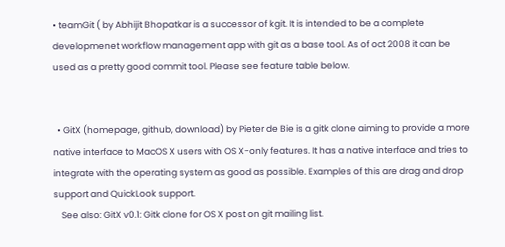• teamGit ( by Abhijit Bhopatkar is a successor of kgit. It is intended to be a complete developmenet workflow management app with git as a base tool. As of oct 2008 it can be used as a pretty good commit tool. Please see feature table below.


  • GitX (homepage, github, download) by Pieter de Bie is a gitk clone aiming to provide a more native interface to MacOS X users with OS X-only features. It has a native interface and tries to integrate with the operating system as good as possible. Examples of this are drag and drop support and QuickLook support.
    See also: GitX v0.1: Gitk clone for OS X post on git mailing list.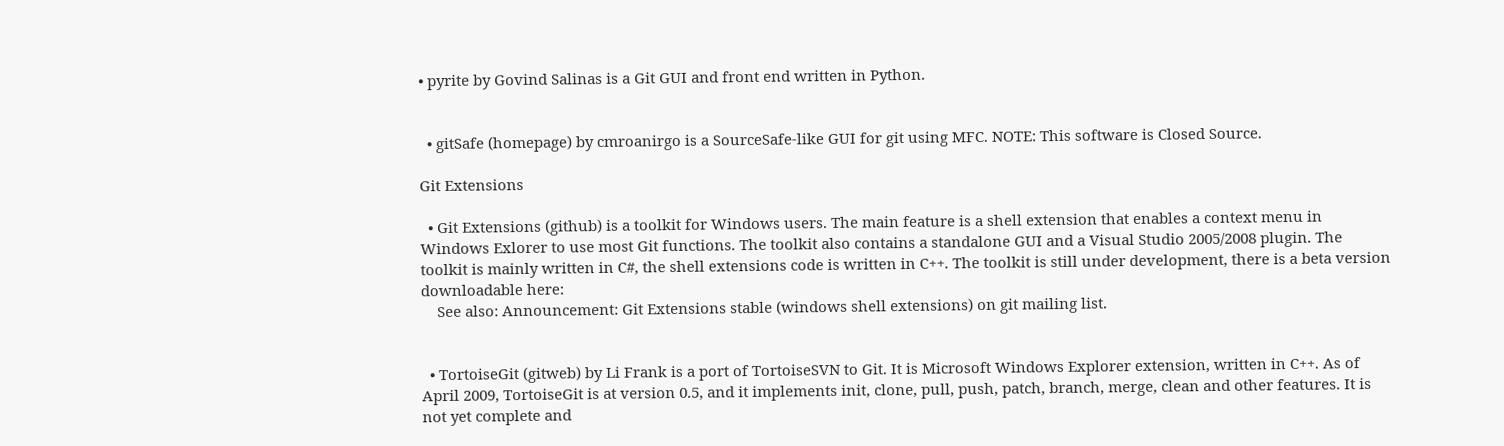• pyrite by Govind Salinas is a Git GUI and front end written in Python.


  • gitSafe (homepage) by cmroanirgo is a SourceSafe-like GUI for git using MFC. NOTE: This software is Closed Source.

Git Extensions

  • Git Extensions (github) is a toolkit for Windows users. The main feature is a shell extension that enables a context menu in Windows Exlorer to use most Git functions. The toolkit also contains a standalone GUI and a Visual Studio 2005/2008 plugin. The toolkit is mainly written in C#, the shell extensions code is written in C++. The toolkit is still under development, there is a beta version downloadable here:
    See also: Announcement: Git Extensions stable (windows shell extensions) on git mailing list.


  • TortoiseGit (gitweb) by Li Frank is a port of TortoiseSVN to Git. It is Microsoft Windows Explorer extension, written in C++. As of April 2009, TortoiseGit is at version 0.5, and it implements init, clone, pull, push, patch, branch, merge, clean and other features. It is not yet complete and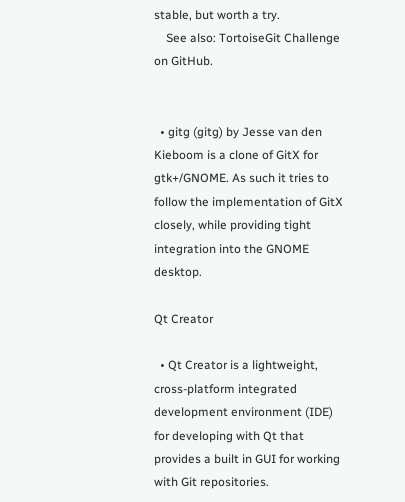stable, but worth a try.
    See also: TortoiseGit Challenge on GitHub.


  • gitg (gitg) by Jesse van den Kieboom is a clone of GitX for gtk+/GNOME. As such it tries to follow the implementation of GitX closely, while providing tight integration into the GNOME desktop.

Qt Creator

  • Qt Creator is a lightweight, cross-platform integrated development environment (IDE) for developing with Qt that provides a built in GUI for working with Git repositories.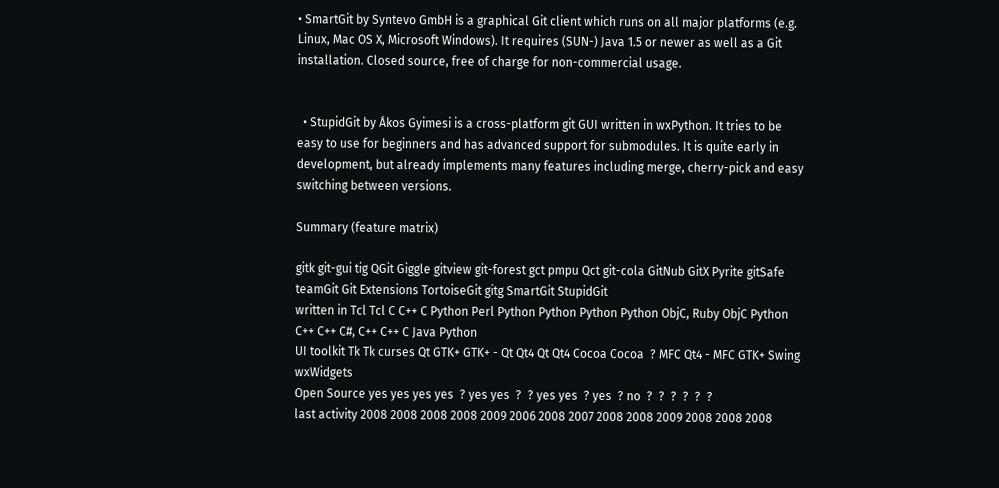• SmartGit by Syntevo GmbH is a graphical Git client which runs on all major platforms (e.g. Linux, Mac OS X, Microsoft Windows). It requires (SUN-) Java 1.5 or newer as well as a Git installation. Closed source, free of charge for non-commercial usage.


  • StupidGit by Ákos Gyimesi is a cross-platform git GUI written in wxPython. It tries to be easy to use for beginners and has advanced support for submodules. It is quite early in development, but already implements many features including merge, cherry-pick and easy switching between versions.

Summary (feature matrix)

gitk git-gui tig QGit Giggle gitview git-forest gct pmpu Qct git-cola GitNub GitX Pyrite gitSafe teamGit Git Extensions TortoiseGit gitg SmartGit StupidGit
written in Tcl Tcl C C++ C Python Perl Python Python Python Python ObjC, Ruby ObjC Python C++ C++ C#, C++ C++ C Java Python
UI toolkit Tk Tk curses Qt GTK+ GTK+ - Qt Qt4 Qt Qt4 Cocoa Cocoa  ? MFC Qt4 - MFC GTK+ Swing wxWidgets
Open Source yes yes yes yes  ? yes yes  ?  ? yes yes  ? yes  ? no  ?  ?  ?  ?  ?  ?
last activity 2008 2008 2008 2008 2009 2006 2008 2007 2008 2008 2009 2008 2008 2008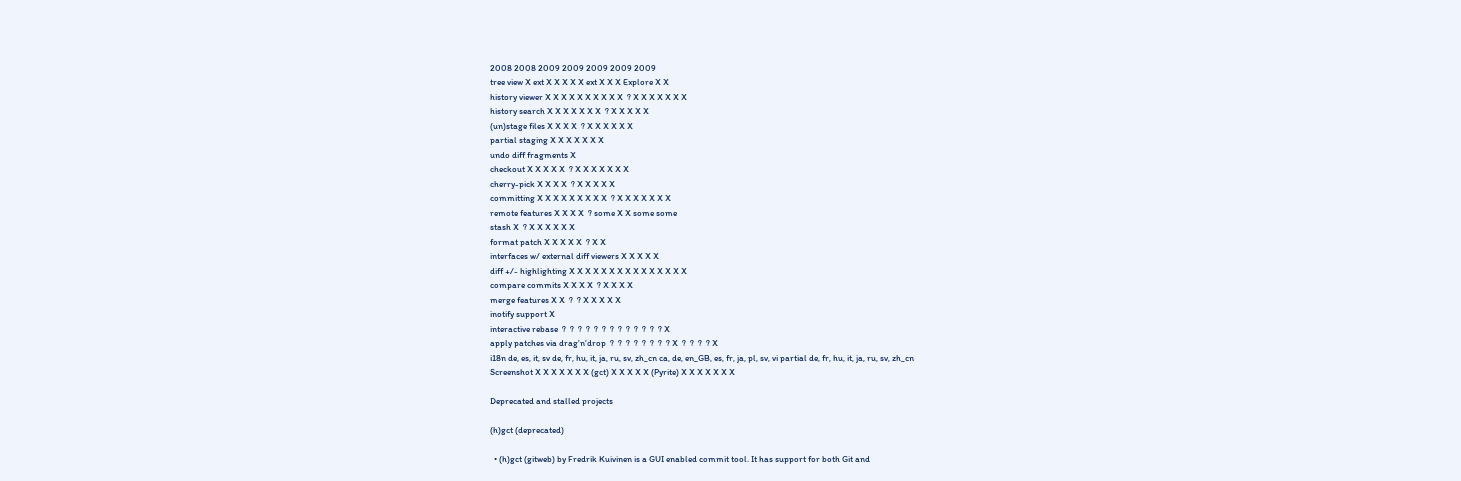2008 2008 2009 2009 2009 2009 2009
tree view X ext X X X X X ext X X X Explore X X
history viewer X X X X X X X X X X  ? X X X X X X X
history search X X X X X X X  ? X X X X X
(un)stage files X X X X  ? X X X X X X
partial staging X X X X X X X
undo diff fragments X
checkout X X X X X  ? X X X X X X X
cherry-pick X X X X  ? X X X X X
committing X X X X X X X X X  ? X X X X X X X
remote features X X X X  ? some X X some some
stash X  ? X X X X X X
format patch X X X X X  ? X X
interfaces w/ external diff viewers X X X X X
diff +/- highlighting X X X X X X X X X X X X X X X
compare commits X X X X  ? X X X X
merge features X X  ?  ? X X X X X
inotify support X
interactive rebase  ?  ?  ?  ?  ?  ?  ?  ?  ?  ?  ?  ?  ? X
apply patches via drag'n'drop  ?  ?  ?  ?  ?  ?  ?  ? X  ?  ?  ?  ? X
i18n de, es, it, sv de, fr, hu, it, ja, ru, sv, zh_cn ca, de, en_GB, es, fr, ja, pl, sv, vi partial de, fr, hu, it, ja, ru, sv, zh_cn
Screenshot X X X X X X X (gct) X X X X X (Pyrite) X X X X X X X

Deprecated and stalled projects

(h)gct (deprecated)

  • (h)gct (gitweb) by Fredrik Kuivinen is a GUI enabled commit tool. It has support for both Git and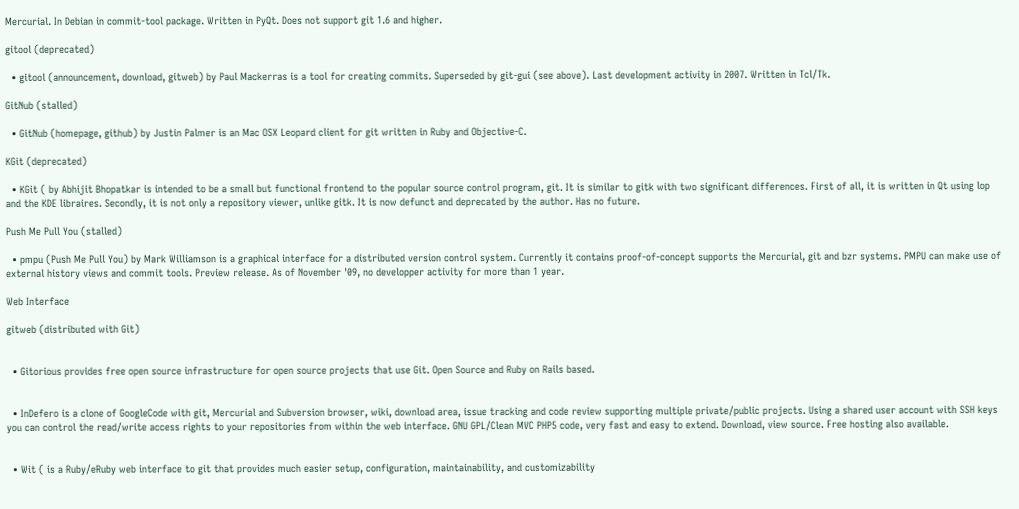Mercurial. In Debian in commit-tool package. Written in PyQt. Does not support git 1.6 and higher.

gitool (deprecated)

  • gitool (announcement, download, gitweb) by Paul Mackerras is a tool for creating commits. Superseded by git-gui (see above). Last development activity in 2007. Written in Tcl/Tk.

GitNub (stalled)

  • GitNub (homepage, github) by Justin Palmer is an Mac OSX Leopard client for git written in Ruby and Objective-C.

KGit (deprecated)

  • KGit ( by Abhijit Bhopatkar is intended to be a small but functional frontend to the popular source control program, git. It is similar to gitk with two significant differences. First of all, it is written in Qt using lop and the KDE libraires. Secondly, it is not only a repository viewer, unlike gitk. It is now defunct and deprecated by the author. Has no future.

Push Me Pull You (stalled)

  • pmpu (Push Me Pull You) by Mark Williamson is a graphical interface for a distributed version control system. Currently it contains proof-of-concept supports the Mercurial, git and bzr systems. PMPU can make use of external history views and commit tools. Preview release. As of November '09, no developper activity for more than 1 year.

Web Interface

gitweb (distributed with Git)


  • Gitorious provides free open source infrastructure for open source projects that use Git. Open Source and Ruby on Rails based.


  • InDefero is a clone of GoogleCode with git, Mercurial and Subversion browser, wiki, download area, issue tracking and code review supporting multiple private/public projects. Using a shared user account with SSH keys you can control the read/write access rights to your repositories from within the web interface. GNU GPL/Clean MVC PHP5 code, very fast and easy to extend. Download, view source. Free hosting also available.


  • Wit ( is a Ruby/eRuby web interface to git that provides much easier setup, configuration, maintainability, and customizability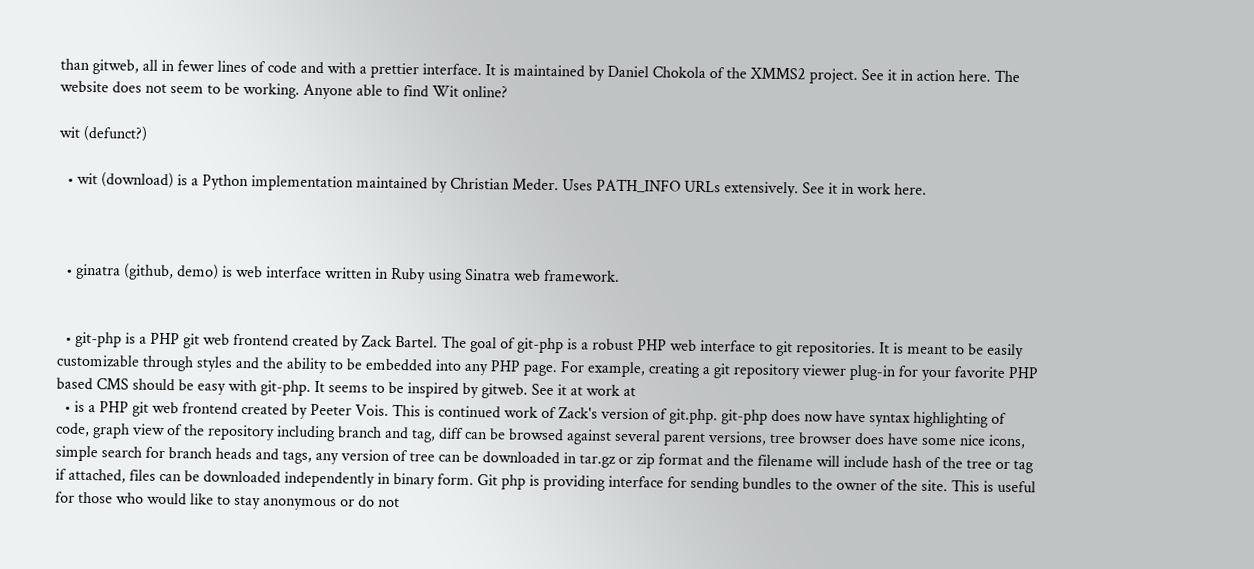than gitweb, all in fewer lines of code and with a prettier interface. It is maintained by Daniel Chokola of the XMMS2 project. See it in action here. The website does not seem to be working. Anyone able to find Wit online?

wit (defunct?)

  • wit (download) is a Python implementation maintained by Christian Meder. Uses PATH_INFO URLs extensively. See it in work here.



  • ginatra (github, demo) is web interface written in Ruby using Sinatra web framework.


  • git-php is a PHP git web frontend created by Zack Bartel. The goal of git-php is a robust PHP web interface to git repositories. It is meant to be easily customizable through styles and the ability to be embedded into any PHP page. For example, creating a git repository viewer plug-in for your favorite PHP based CMS should be easy with git-php. It seems to be inspired by gitweb. See it at work at
  • is a PHP git web frontend created by Peeter Vois. This is continued work of Zack's version of git.php. git-php does now have syntax highlighting of code, graph view of the repository including branch and tag, diff can be browsed against several parent versions, tree browser does have some nice icons, simple search for branch heads and tags, any version of tree can be downloaded in tar.gz or zip format and the filename will include hash of the tree or tag if attached, files can be downloaded independently in binary form. Git php is providing interface for sending bundles to the owner of the site. This is useful for those who would like to stay anonymous or do not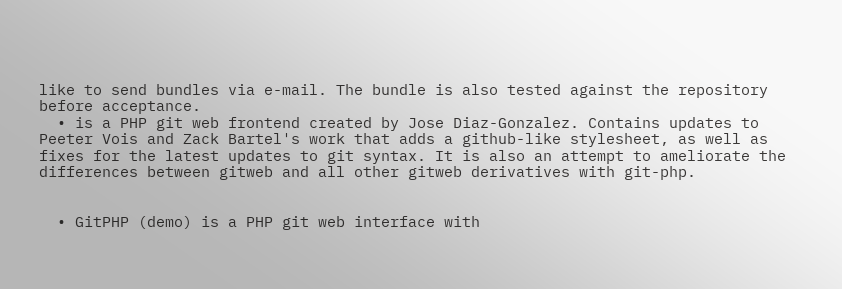like to send bundles via e-mail. The bundle is also tested against the repository before acceptance.
  • is a PHP git web frontend created by Jose Diaz-Gonzalez. Contains updates to Peeter Vois and Zack Bartel's work that adds a github-like stylesheet, as well as fixes for the latest updates to git syntax. It is also an attempt to ameliorate the differences between gitweb and all other gitweb derivatives with git-php.


  • GitPHP (demo) is a PHP git web interface with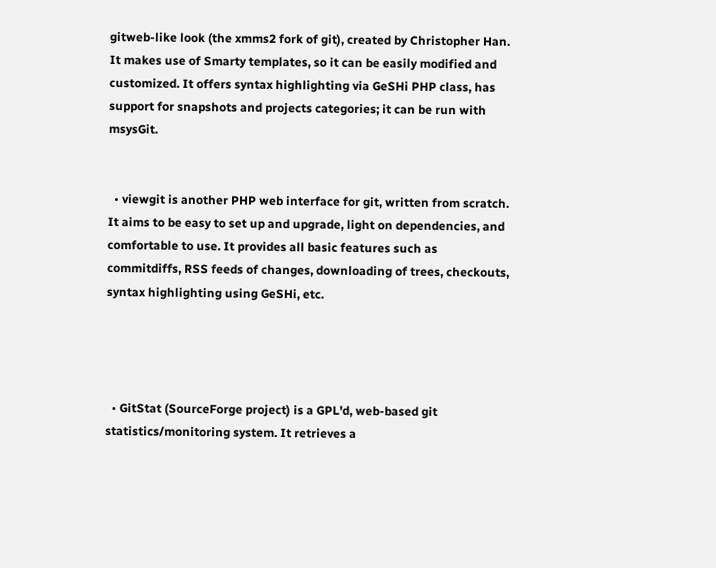gitweb-like look (the xmms2 fork of git), created by Christopher Han. It makes use of Smarty templates, so it can be easily modified and customized. It offers syntax highlighting via GeSHi PHP class, has support for snapshots and projects categories; it can be run with msysGit.


  • viewgit is another PHP web interface for git, written from scratch. It aims to be easy to set up and upgrade, light on dependencies, and comfortable to use. It provides all basic features such as commitdiffs, RSS feeds of changes, downloading of trees, checkouts, syntax highlighting using GeSHi, etc.




  • GitStat (SourceForge project) is a GPL'd, web-based git statistics/monitoring system. It retrieves a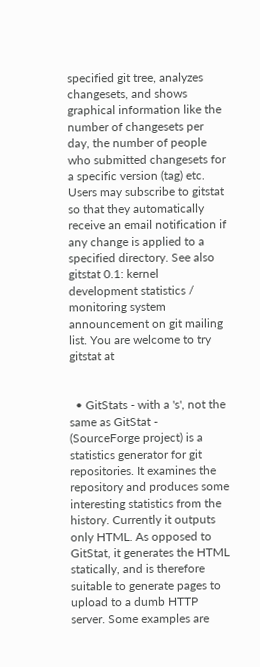specified git tree, analyzes changesets, and shows graphical information like the number of changesets per day, the number of people who submitted changesets for a specific version (tag) etc. Users may subscribe to gitstat so that they automatically receive an email notification if any change is applied to a specified directory. See also gitstat 0.1: kernel development statistics / monitoring system announcement on git mailing list. You are welcome to try gitstat at


  • GitStats - with a 's', not the same as GitStat - (SourceForge project) is a statistics generator for git repositories. It examines the repository and produces some interesting statistics from the history. Currently it outputs only HTML. As opposed to GitStat, it generates the HTML statically, and is therefore suitable to generate pages to upload to a dumb HTTP server. Some examples are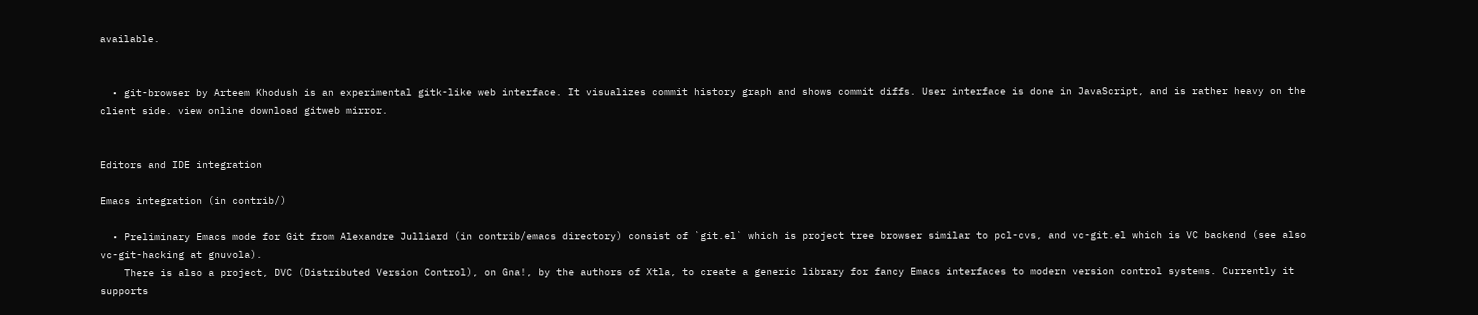available.


  • git-browser by Arteem Khodush is an experimental gitk-like web interface. It visualizes commit history graph and shows commit diffs. User interface is done in JavaScript, and is rather heavy on the client side. view online download gitweb mirror.


Editors and IDE integration

Emacs integration (in contrib/)

  • Preliminary Emacs mode for Git from Alexandre Julliard (in contrib/emacs directory) consist of `git.el` which is project tree browser similar to pcl-cvs, and vc-git.el which is VC backend (see also vc-git-hacking at gnuvola).
    There is also a project, DVC (Distributed Version Control), on Gna!, by the authors of Xtla, to create a generic library for fancy Emacs interfaces to modern version control systems. Currently it supports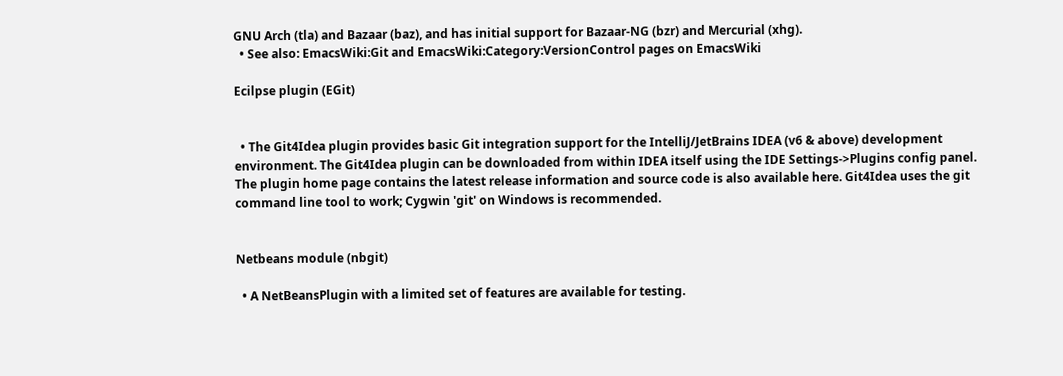GNU Arch (tla) and Bazaar (baz), and has initial support for Bazaar-NG (bzr) and Mercurial (xhg).
  • See also: EmacsWiki:Git and EmacsWiki:Category:VersionControl pages on EmacsWiki

Ecilpse plugin (EGit)


  • The Git4Idea plugin provides basic Git integration support for the IntelliJ/JetBrains IDEA (v6 & above) development environment. The Git4Idea plugin can be downloaded from within IDEA itself using the IDE Settings->Plugins config panel. The plugin home page contains the latest release information and source code is also available here. Git4Idea uses the git command line tool to work; Cygwin 'git' on Windows is recommended.


Netbeans module (nbgit)

  • A NetBeansPlugin with a limited set of features are available for testing.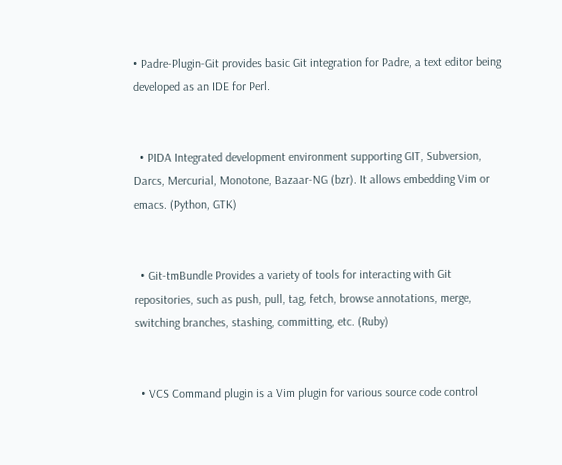• Padre-Plugin-Git provides basic Git integration for Padre, a text editor being developed as an IDE for Perl.


  • PIDA Integrated development environment supporting GIT, Subversion, Darcs, Mercurial, Monotone, Bazaar-NG (bzr). It allows embedding Vim or emacs. (Python, GTK)


  • Git-tmBundle Provides a variety of tools for interacting with Git repositories, such as push, pull, tag, fetch, browse annotations, merge, switching branches, stashing, committing, etc. (Ruby)


  • VCS Command plugin is a Vim plugin for various source code control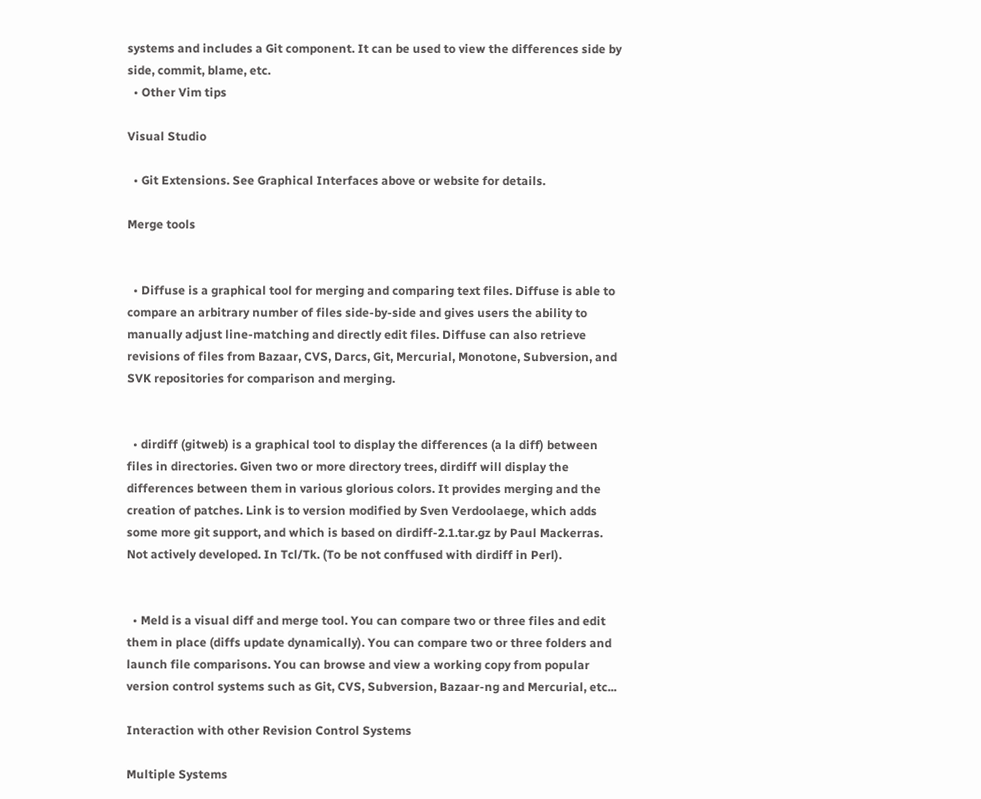systems and includes a Git component. It can be used to view the differences side by side, commit, blame, etc.
  • Other Vim tips

Visual Studio

  • Git Extensions. See Graphical Interfaces above or website for details.

Merge tools


  • Diffuse is a graphical tool for merging and comparing text files. Diffuse is able to compare an arbitrary number of files side-by-side and gives users the ability to manually adjust line-matching and directly edit files. Diffuse can also retrieve revisions of files from Bazaar, CVS, Darcs, Git, Mercurial, Monotone, Subversion, and SVK repositories for comparison and merging.


  • dirdiff (gitweb) is a graphical tool to display the differences (a la diff) between files in directories. Given two or more directory trees, dirdiff will display the differences between them in various glorious colors. It provides merging and the creation of patches. Link is to version modified by Sven Verdoolaege, which adds some more git support, and which is based on dirdiff-2.1.tar.gz by Paul Mackerras. Not actively developed. In Tcl/Tk. (To be not conffused with dirdiff in Perl).


  • Meld is a visual diff and merge tool. You can compare two or three files and edit them in place (diffs update dynamically). You can compare two or three folders and launch file comparisons. You can browse and view a working copy from popular version control systems such as Git, CVS, Subversion, Bazaar-ng and Mercurial, etc...

Interaction with other Revision Control Systems

Multiple Systems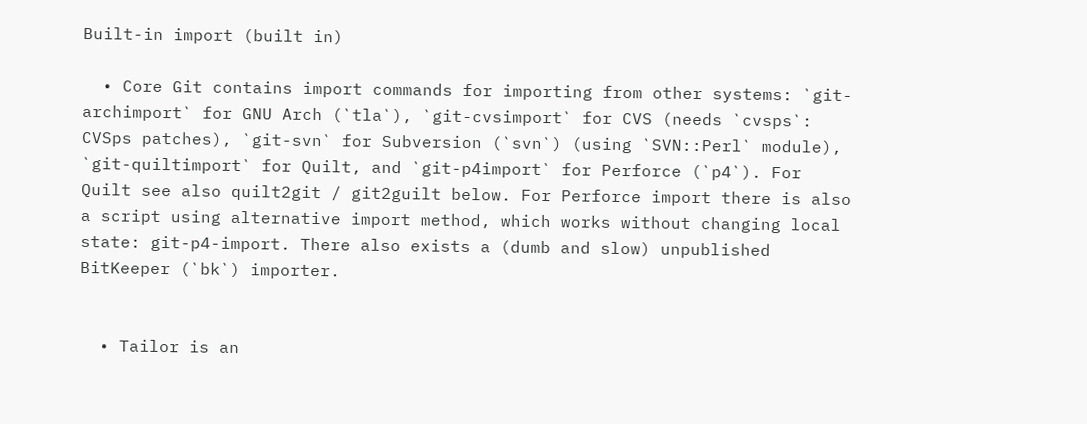Built-in import (built in)

  • Core Git contains import commands for importing from other systems: `git-archimport` for GNU Arch (`tla`), `git-cvsimport` for CVS (needs `cvsps`: CVSps patches), `git-svn` for Subversion (`svn`) (using `SVN::Perl` module), `git-quiltimport` for Quilt, and `git-p4import` for Perforce (`p4`). For Quilt see also quilt2git / git2guilt below. For Perforce import there is also a script using alternative import method, which works without changing local state: git-p4-import. There also exists a (dumb and slow) unpublished BitKeeper (`bk`) importer.


  • Tailor is an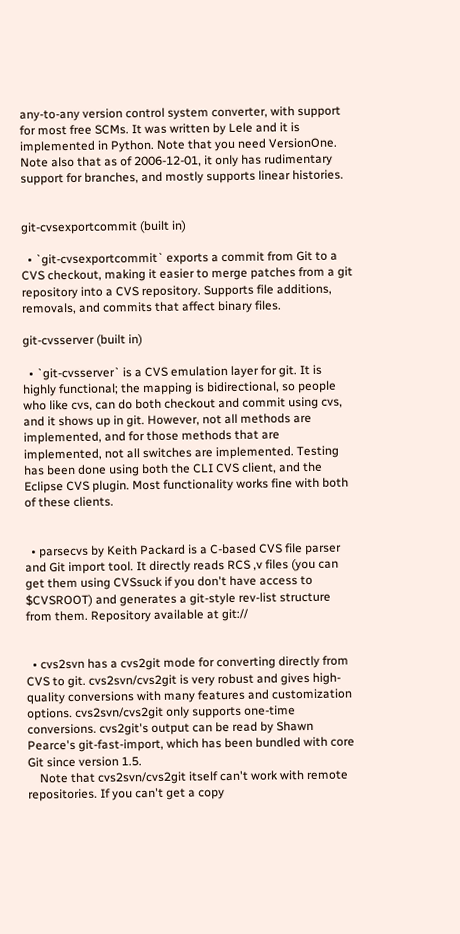any-to-any version control system converter, with support for most free SCMs. It was written by Lele and it is implemented in Python. Note that you need VersionOne. Note also that as of 2006-12-01, it only has rudimentary support for branches, and mostly supports linear histories.


git-cvsexportcommit (built in)

  • `git-cvsexportcommit` exports a commit from Git to a CVS checkout, making it easier to merge patches from a git repository into a CVS repository. Supports file additions, removals, and commits that affect binary files.

git-cvsserver (built in)

  • `git-cvsserver` is a CVS emulation layer for git. It is highly functional; the mapping is bidirectional, so people who like cvs, can do both checkout and commit using cvs, and it shows up in git. However, not all methods are implemented, and for those methods that are implemented, not all switches are implemented. Testing has been done using both the CLI CVS client, and the Eclipse CVS plugin. Most functionality works fine with both of these clients.


  • parsecvs by Keith Packard is a C-based CVS file parser and Git import tool. It directly reads RCS ,v files (you can get them using CVSsuck if you don't have access to $CVSROOT) and generates a git-style rev-list structure from them. Repository available at git://


  • cvs2svn has a cvs2git mode for converting directly from CVS to git. cvs2svn/cvs2git is very robust and gives high-quality conversions with many features and customization options. cvs2svn/cvs2git only supports one-time conversions. cvs2git's output can be read by Shawn Pearce's git-fast-import, which has been bundled with core Git since version 1.5.
    Note that cvs2svn/cvs2git itself can't work with remote repositories. If you can't get a copy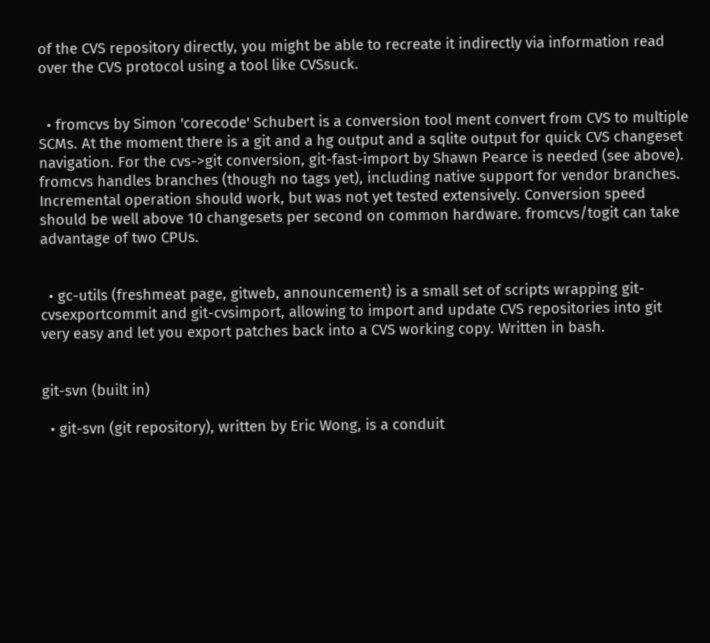of the CVS repository directly, you might be able to recreate it indirectly via information read over the CVS protocol using a tool like CVSsuck.


  • fromcvs by Simon 'corecode' Schubert is a conversion tool ment convert from CVS to multiple SCMs. At the moment there is a git and a hg output and a sqlite output for quick CVS changeset navigation. For the cvs->git conversion, git-fast-import by Shawn Pearce is needed (see above). fromcvs handles branches (though no tags yet), including native support for vendor branches. Incremental operation should work, but was not yet tested extensively. Conversion speed should be well above 10 changesets per second on common hardware. fromcvs/togit can take advantage of two CPUs.


  • gc-utils (freshmeat page, gitweb, announcement) is a small set of scripts wrapping git-cvsexportcommit and git-cvsimport, allowing to import and update CVS repositories into git very easy and let you export patches back into a CVS working copy. Written in bash.


git-svn (built in)

  • git-svn (git repository), written by Eric Wong, is a conduit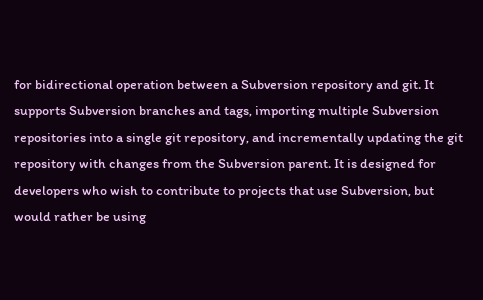for bidirectional operation between a Subversion repository and git. It supports Subversion branches and tags, importing multiple Subversion repositories into a single git repository, and incrementally updating the git repository with changes from the Subversion parent. It is designed for developers who wish to contribute to projects that use Subversion, but would rather be using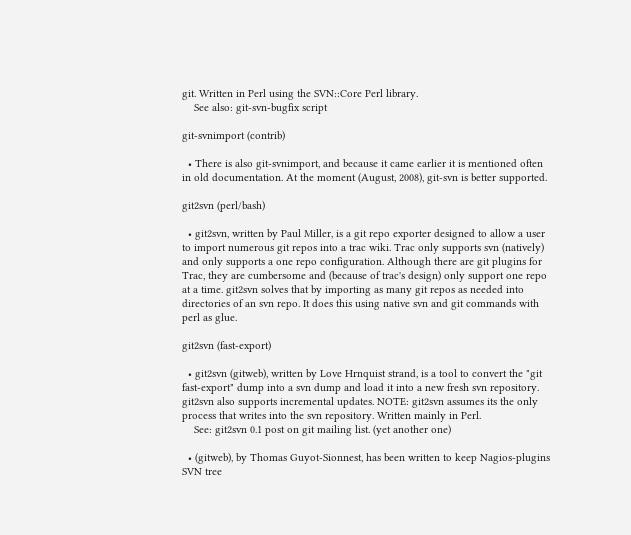git. Written in Perl using the SVN::Core Perl library.
    See also: git-svn-bugfix script

git-svnimport (contrib)

  • There is also git-svnimport, and because it came earlier it is mentioned often in old documentation. At the moment (August, 2008), git-svn is better supported.

git2svn (perl/bash)

  • git2svn, written by Paul Miller, is a git repo exporter designed to allow a user to import numerous git repos into a trac wiki. Trac only supports svn (natively) and only supports a one repo configuration. Although there are git plugins for Trac, they are cumbersome and (because of trac's design) only support one repo at a time. git2svn solves that by importing as many git repos as needed into directories of an svn repo. It does this using native svn and git commands with perl as glue.

git2svn (fast-export)

  • git2svn (gitweb), written by Love Hrnquist strand, is a tool to convert the "git fast-export" dump into a svn dump and load it into a new fresh svn repository. git2svn also supports incremental updates. NOTE: git2svn assumes its the only process that writes into the svn repository. Written mainly in Perl.
    See: git2svn 0.1 post on git mailing list. (yet another one)

  • (gitweb), by Thomas Guyot-Sionnest, has been written to keep Nagios-plugins SVN tree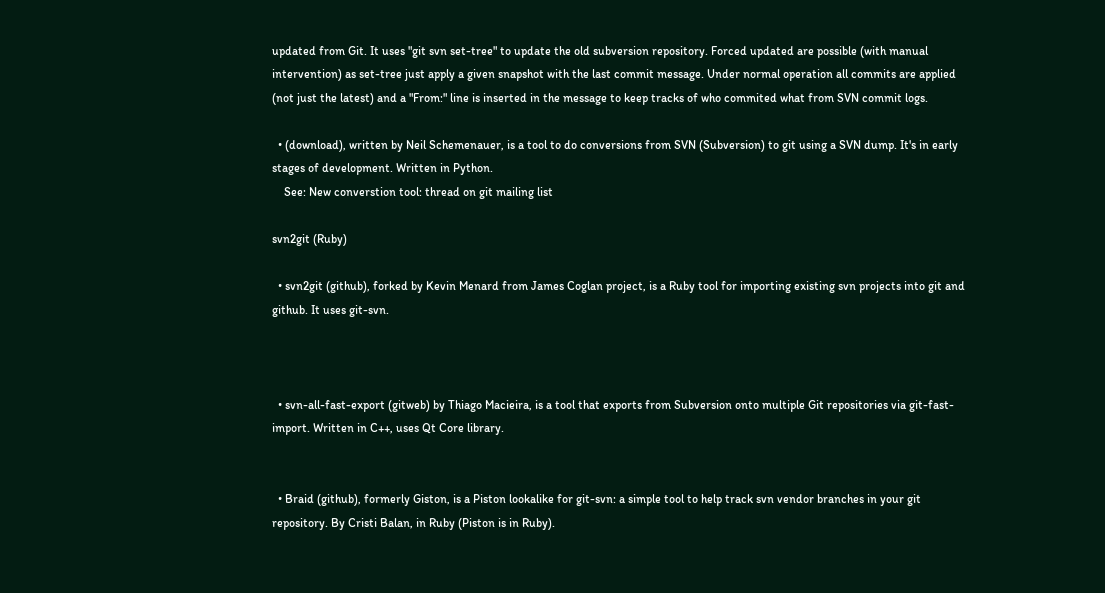updated from Git. It uses "git svn set-tree" to update the old subversion repository. Forced updated are possible (with manual intervention) as set-tree just apply a given snapshot with the last commit message. Under normal operation all commits are applied (not just the latest) and a "From:" line is inserted in the message to keep tracks of who commited what from SVN commit logs.

  • (download), written by Neil Schemenauer, is a tool to do conversions from SVN (Subversion) to git using a SVN dump. It's in early stages of development. Written in Python.
    See: New converstion tool: thread on git mailing list

svn2git (Ruby)

  • svn2git (github), forked by Kevin Menard from James Coglan project, is a Ruby tool for importing existing svn projects into git and github. It uses git-svn.



  • svn-all-fast-export (gitweb) by Thiago Macieira, is a tool that exports from Subversion onto multiple Git repositories via git-fast-import. Written in C++, uses Qt Core library.


  • Braid (github), formerly Giston, is a Piston lookalike for git-svn: a simple tool to help track svn vendor branches in your git repository. By Cristi Balan, in Ruby (Piston is in Ruby).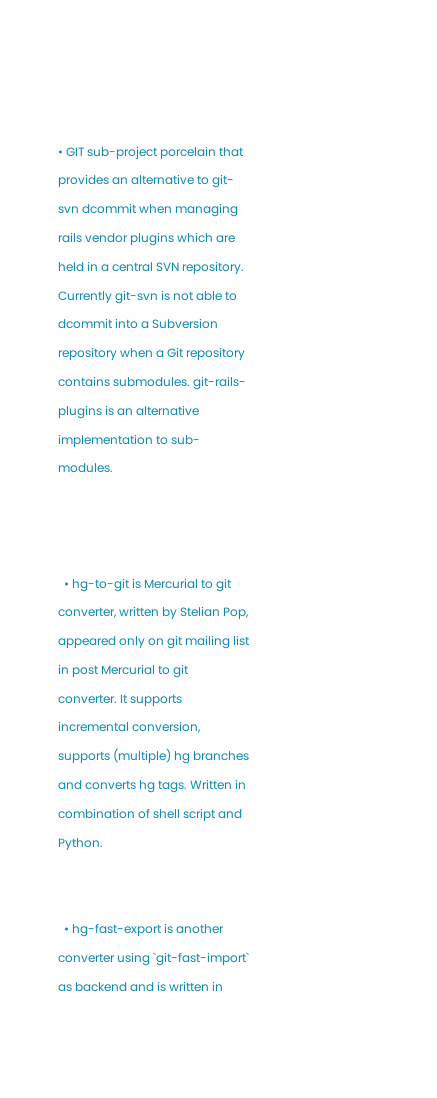• GIT sub-project porcelain that provides an alternative to git-svn dcommit when managing rails vendor plugins which are held in a central SVN repository. Currently git-svn is not able to dcommit into a Subversion repository when a Git repository contains submodules. git-rails-plugins is an alternative implementation to sub-modules.



  • hg-to-git is Mercurial to git converter, written by Stelian Pop, appeared only on git mailing list in post Mercurial to git converter. It supports incremental conversion, supports (multiple) hg branches and converts hg tags. Written in combination of shell script and Python.


  • hg-fast-export is another converter using `git-fast-import` as backend and is written in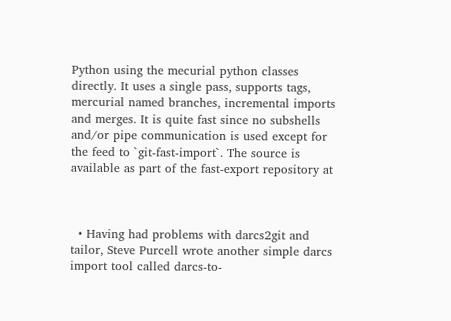Python using the mecurial python classes directly. It uses a single pass, supports tags, mercurial named branches, incremental imports and merges. It is quite fast since no subshells and/or pipe communication is used except for the feed to `git-fast-import`. The source is available as part of the fast-export repository at



  • Having had problems with darcs2git and tailor, Steve Purcell wrote another simple darcs import tool called darcs-to-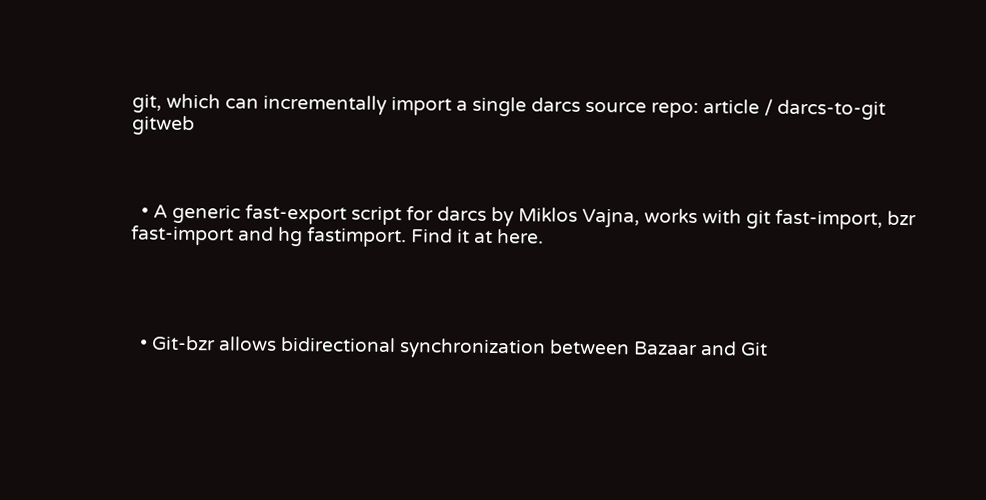git, which can incrementally import a single darcs source repo: article / darcs-to-git gitweb



  • A generic fast-export script for darcs by Miklos Vajna, works with git fast-import, bzr fast-import and hg fastimport. Find it at here.




  • Git-bzr allows bidirectional synchronization between Bazaar and Git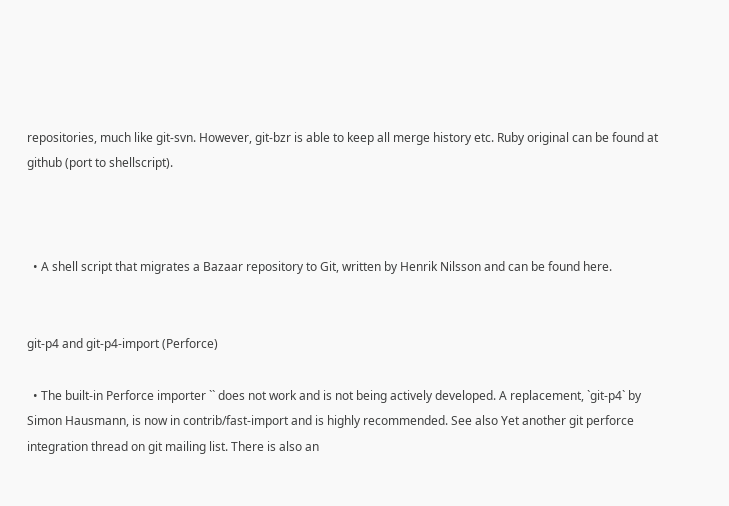repositories, much like git-svn. However, git-bzr is able to keep all merge history etc. Ruby original can be found at github (port to shellscript).



  • A shell script that migrates a Bazaar repository to Git, written by Henrik Nilsson and can be found here.


git-p4 and git-p4-import (Perforce)

  • The built-in Perforce importer `` does not work and is not being actively developed. A replacement, `git-p4` by Simon Hausmann, is now in contrib/fast-import and is highly recommended. See also Yet another git perforce integration thread on git mailing list. There is also an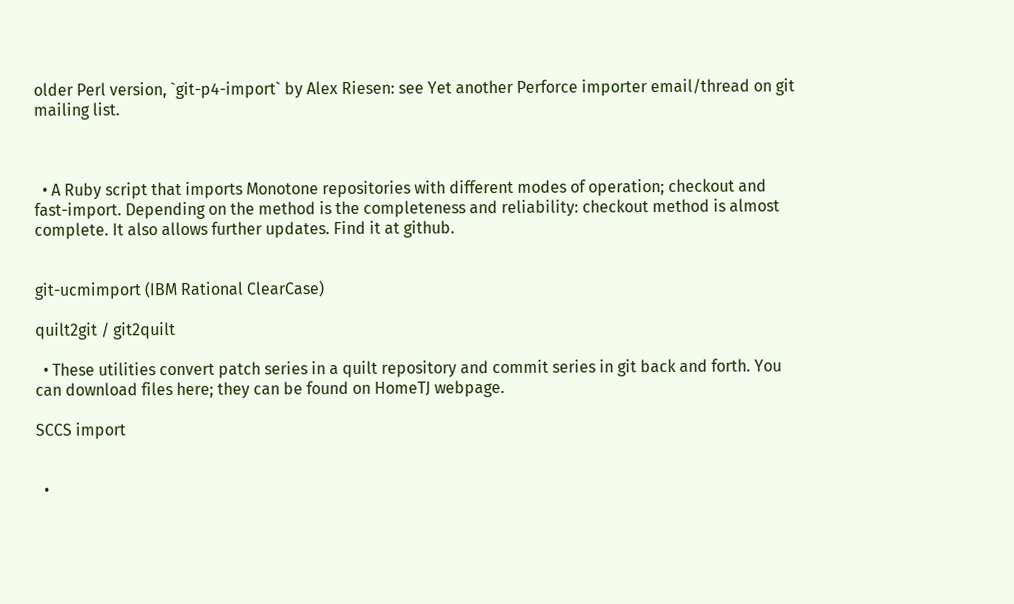older Perl version, `git-p4-import` by Alex Riesen: see Yet another Perforce importer email/thread on git mailing list.



  • A Ruby script that imports Monotone repositories with different modes of operation; checkout and fast-import. Depending on the method is the completeness and reliability: checkout method is almost complete. It also allows further updates. Find it at github.


git-ucmimport (IBM Rational ClearCase)

quilt2git / git2quilt

  • These utilities convert patch series in a quilt repository and commit series in git back and forth. You can download files here; they can be found on HomeTJ webpage.

SCCS import


  •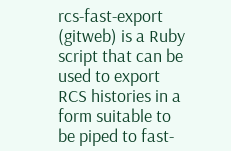rcs-fast-export (gitweb) is a Ruby script that can be used to export RCS histories in a form suitable to be piped to fast-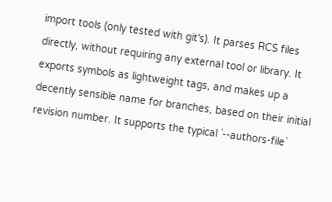import tools (only tested with git's). It parses RCS files directly, without requiring any external tool or library. It exports symbols as lightweight tags, and makes up a decently sensible name for branches, based on their initial revision number. It supports the typical `--authors-file`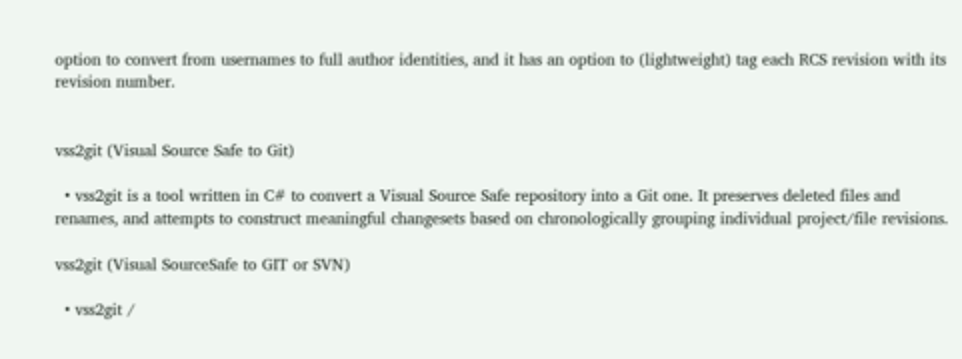option to convert from usernames to full author identities, and it has an option to (lightweight) tag each RCS revision with its revision number.


vss2git (Visual Source Safe to Git)

  • vss2git is a tool written in C# to convert a Visual Source Safe repository into a Git one. It preserves deleted files and renames, and attempts to construct meaningful changesets based on chronologically grouping individual project/file revisions.

vss2git (Visual SourceSafe to GIT or SVN)

  • vss2git /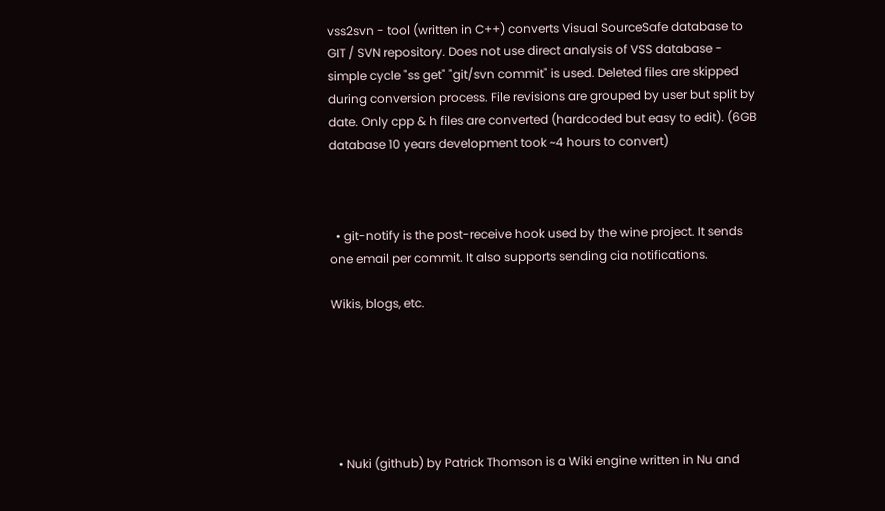vss2svn - tool (written in C++) converts Visual SourceSafe database to GIT / SVN repository. Does not use direct analysis of VSS database - simple cycle "ss get" "git/svn commit" is used. Deleted files are skipped during conversion process. File revisions are grouped by user but split by date. Only cpp & h files are converted (hardcoded but easy to edit). (6GB database 10 years development took ~4 hours to convert)



  • git-notify is the post-receive hook used by the wine project. It sends one email per commit. It also supports sending cia notifications.

Wikis, blogs, etc.






  • Nuki (github) by Patrick Thomson is a Wiki engine written in Nu and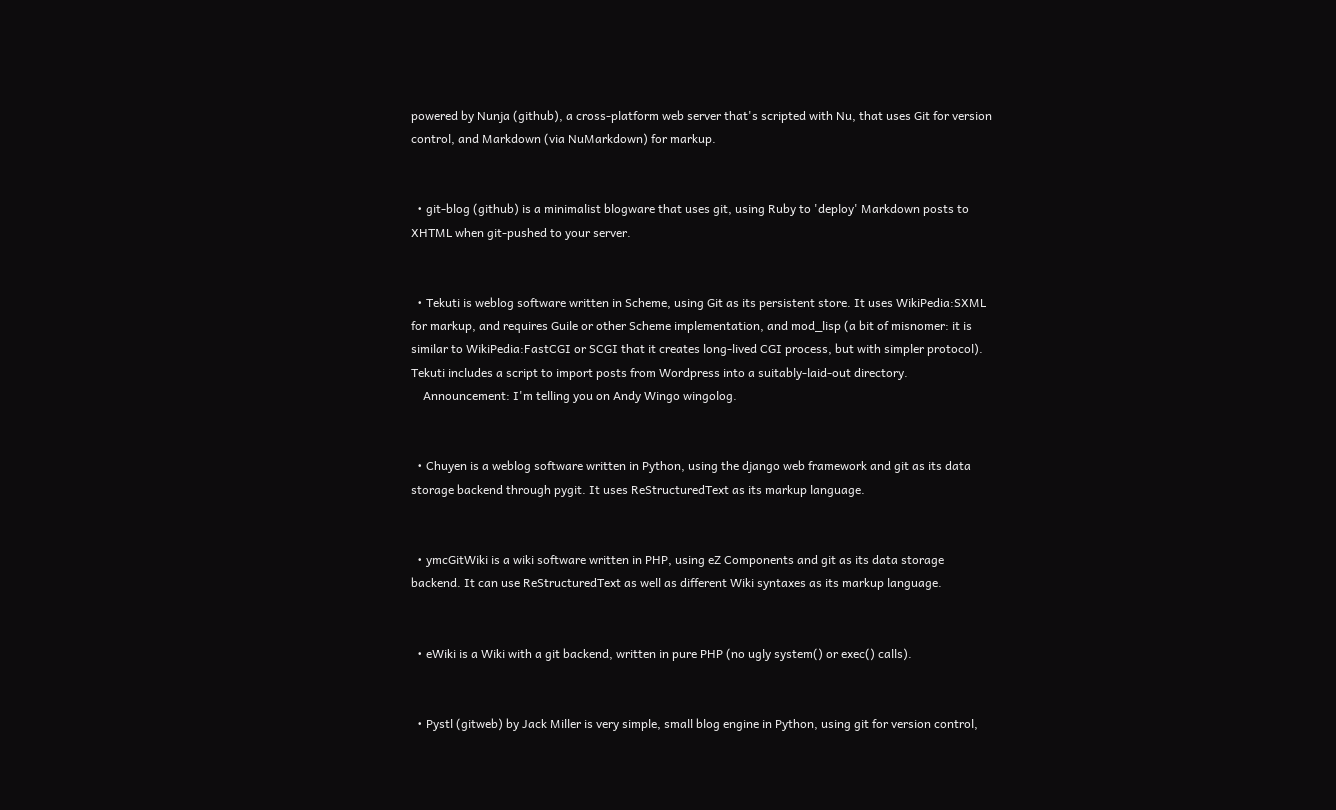powered by Nunja (github), a cross-platform web server that's scripted with Nu, that uses Git for version control, and Markdown (via NuMarkdown) for markup.


  • git-blog (github) is a minimalist blogware that uses git, using Ruby to 'deploy' Markdown posts to XHTML when git-pushed to your server.


  • Tekuti is weblog software written in Scheme, using Git as its persistent store. It uses WikiPedia:SXML for markup, and requires Guile or other Scheme implementation, and mod_lisp (a bit of misnomer: it is similar to WikiPedia:FastCGI or SCGI that it creates long-lived CGI process, but with simpler protocol). Tekuti includes a script to import posts from Wordpress into a suitably-laid-out directory.
    Announcement: I'm telling you on Andy Wingo wingolog.


  • Chuyen is a weblog software written in Python, using the django web framework and git as its data storage backend through pygit. It uses ReStructuredText as its markup language.


  • ymcGitWiki is a wiki software written in PHP, using eZ Components and git as its data storage backend. It can use ReStructuredText as well as different Wiki syntaxes as its markup language.


  • eWiki is a Wiki with a git backend, written in pure PHP (no ugly system() or exec() calls).


  • Pystl (gitweb) by Jack Miller is very simple, small blog engine in Python, using git for version control,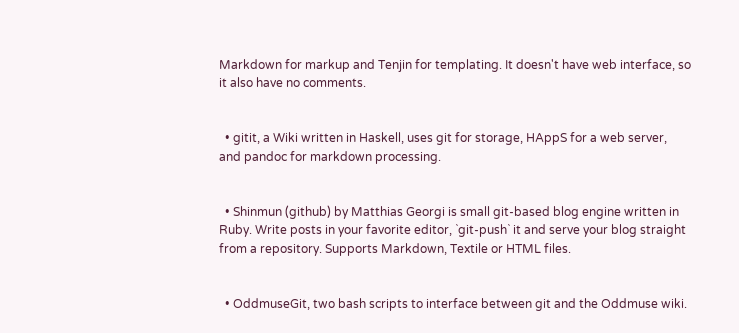Markdown for markup and Tenjin for templating. It doesn't have web interface, so it also have no comments.


  • gitit, a Wiki written in Haskell, uses git for storage, HAppS for a web server, and pandoc for markdown processing.


  • Shinmun (github) by Matthias Georgi is small git-based blog engine written in Ruby. Write posts in your favorite editor, `git-push` it and serve your blog straight from a repository. Supports Markdown, Textile or HTML files.


  • OddmuseGit, two bash scripts to interface between git and the Oddmuse wiki.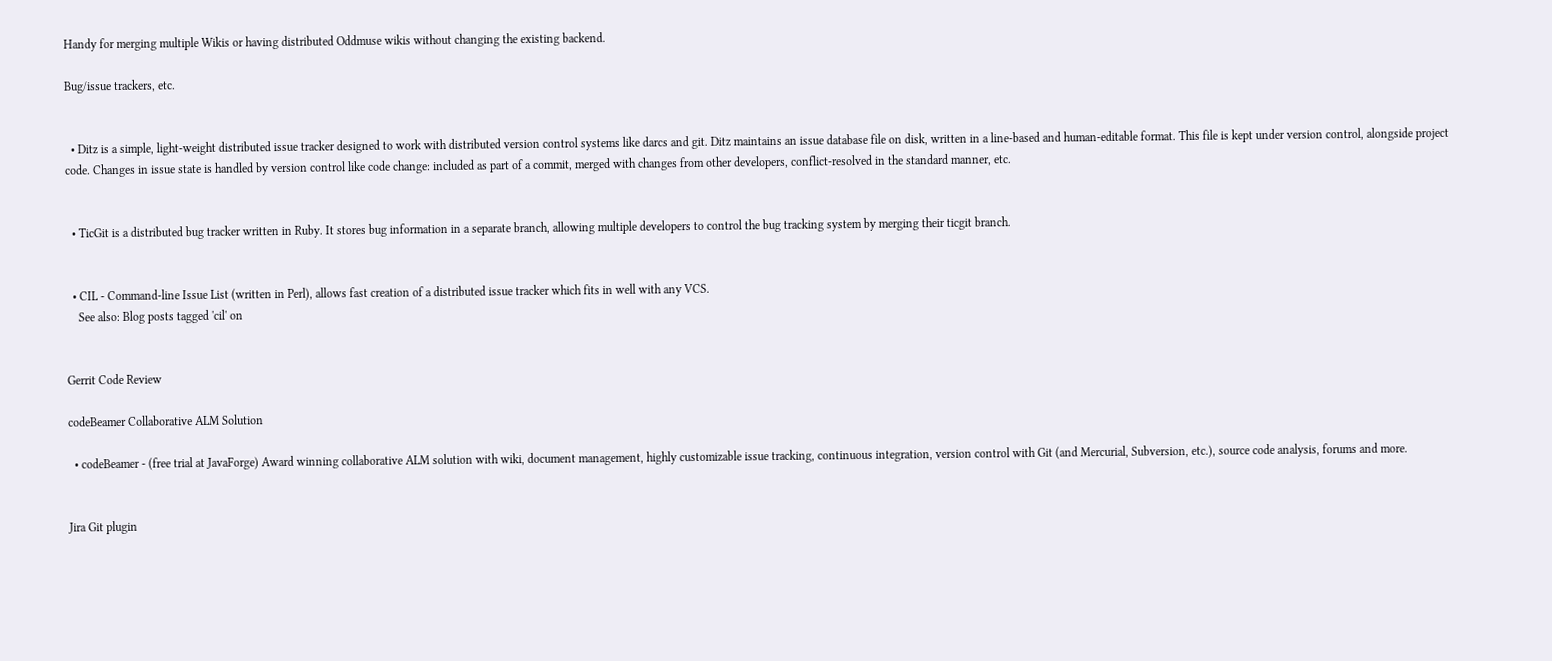Handy for merging multiple Wikis or having distributed Oddmuse wikis without changing the existing backend.

Bug/issue trackers, etc.


  • Ditz is a simple, light-weight distributed issue tracker designed to work with distributed version control systems like darcs and git. Ditz maintains an issue database file on disk, written in a line-based and human-editable format. This file is kept under version control, alongside project code. Changes in issue state is handled by version control like code change: included as part of a commit, merged with changes from other developers, conflict-resolved in the standard manner, etc.


  • TicGit is a distributed bug tracker written in Ruby. It stores bug information in a separate branch, allowing multiple developers to control the bug tracking system by merging their ticgit branch.


  • CIL - Command-line Issue List (written in Perl), allows fast creation of a distributed issue tracker which fits in well with any VCS.
    See also: Blog posts tagged 'cil' on


Gerrit Code Review

codeBeamer Collaborative ALM Solution

  • codeBeamer - (free trial at JavaForge) Award winning collaborative ALM solution with wiki, document management, highly customizable issue tracking, continuous integration, version control with Git (and Mercurial, Subversion, etc.), source code analysis, forums and more.


Jira Git plugin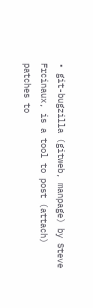• git-bugzilla (gitweb, manpage) by Steve Frcinaux, is a tool to post (attach) patches to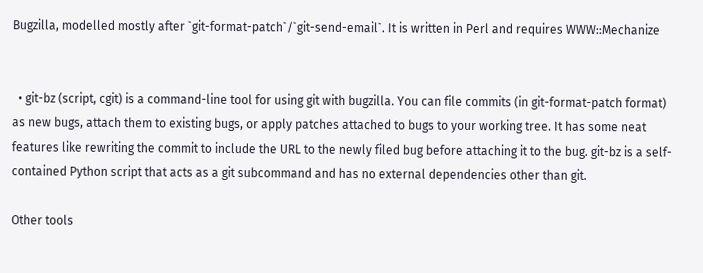Bugzilla, modelled mostly after `git-format-patch`/`git-send-email`. It is written in Perl and requires WWW::Mechanize


  • git-bz (script, cgit) is a command-line tool for using git with bugzilla. You can file commits (in git-format-patch format) as new bugs, attach them to existing bugs, or apply patches attached to bugs to your working tree. It has some neat features like rewriting the commit to include the URL to the newly filed bug before attaching it to the bug. git-bz is a self-contained Python script that acts as a git subcommand and has no external dependencies other than git.

Other tools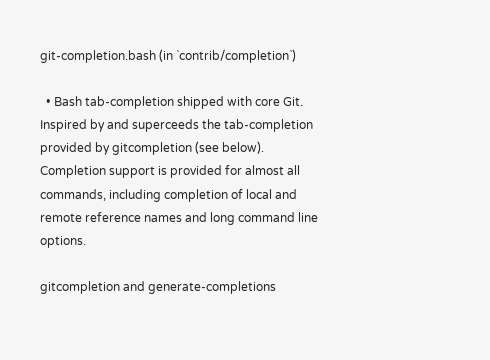git-completion.bash (in `contrib/completion`)

  • Bash tab-completion shipped with core Git. Inspired by and superceeds the tab-completion provided by gitcompletion (see below). Completion support is provided for almost all commands, including completion of local and remote reference names and long command line options.

gitcompletion and generate-completions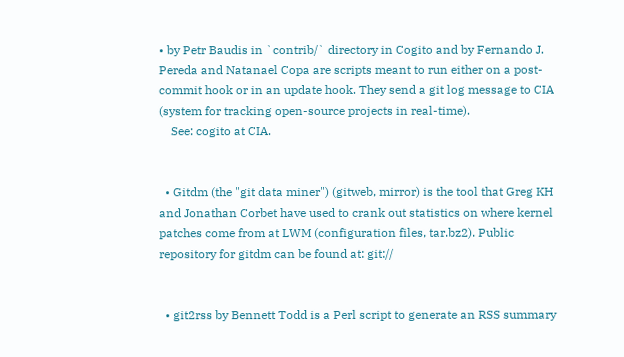• by Petr Baudis in `contrib/` directory in Cogito and by Fernando J. Pereda and Natanael Copa are scripts meant to run either on a post-commit hook or in an update hook. They send a git log message to CIA (system for tracking open-source projects in real-time).
    See: cogito at CIA.


  • Gitdm (the "git data miner") (gitweb, mirror) is the tool that Greg KH and Jonathan Corbet have used to crank out statistics on where kernel patches come from at LWM (configuration files, tar.bz2). Public repository for gitdm can be found at: git://


  • git2rss by Bennett Todd is a Perl script to generate an RSS summary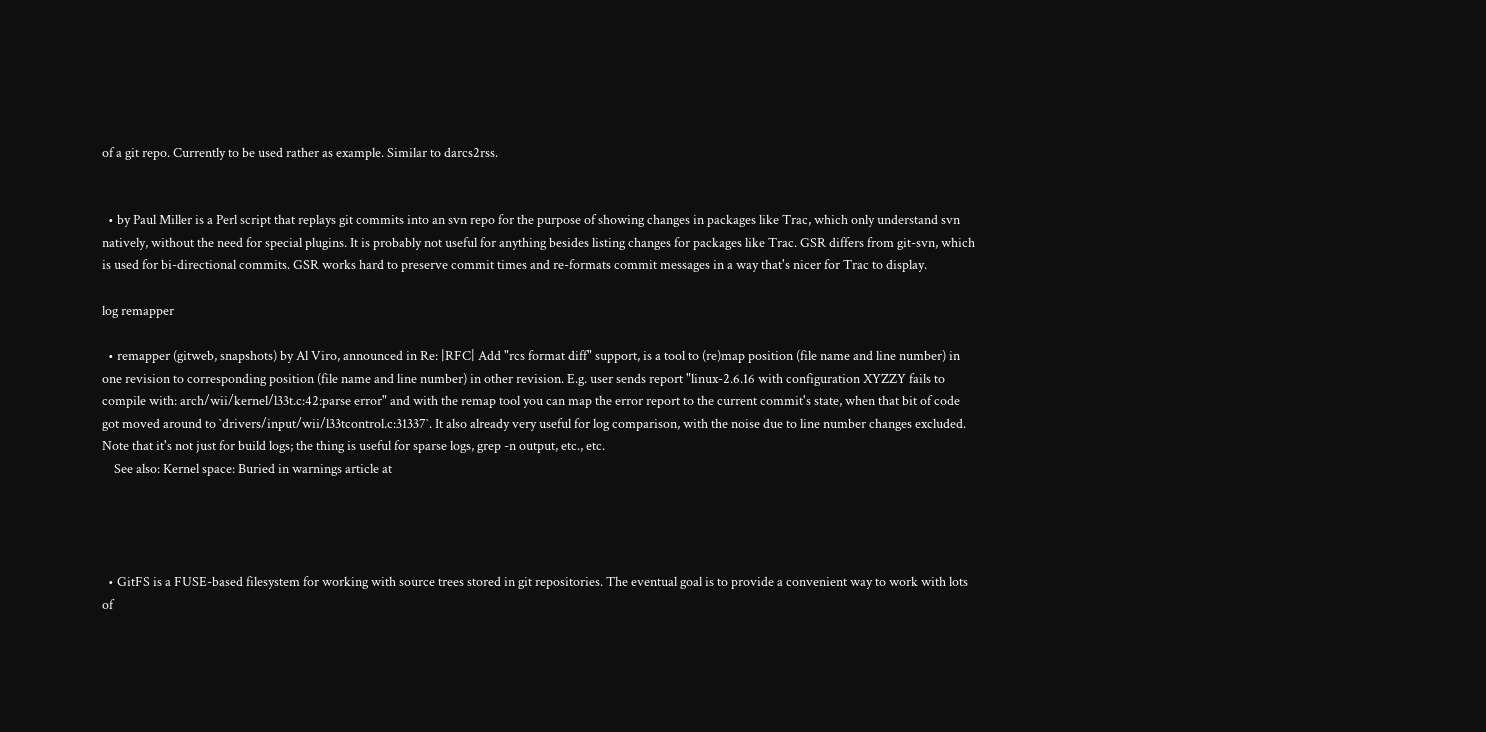of a git repo. Currently to be used rather as example. Similar to darcs2rss.


  • by Paul Miller is a Perl script that replays git commits into an svn repo for the purpose of showing changes in packages like Trac, which only understand svn natively, without the need for special plugins. It is probably not useful for anything besides listing changes for packages like Trac. GSR differs from git-svn, which is used for bi-directional commits. GSR works hard to preserve commit times and re-formats commit messages in a way that's nicer for Trac to display.

log remapper

  • remapper (gitweb, snapshots) by Al Viro, announced in Re: |RFC| Add "rcs format diff" support, is a tool to (re)map position (file name and line number) in one revision to corresponding position (file name and line number) in other revision. E.g. user sends report "linux-2.6.16 with configuration XYZZY fails to compile with: arch/wii/kernel/l33t.c:42:parse error" and with the remap tool you can map the error report to the current commit's state, when that bit of code got moved around to `drivers/input/wii/l33tcontrol.c:31337`. It also already very useful for log comparison, with the noise due to line number changes excluded. Note that it's not just for build logs; the thing is useful for sparse logs, grep -n output, etc., etc.
    See also: Kernel space: Buried in warnings article at




  • GitFS is a FUSE-based filesystem for working with source trees stored in git repositories. The eventual goal is to provide a convenient way to work with lots of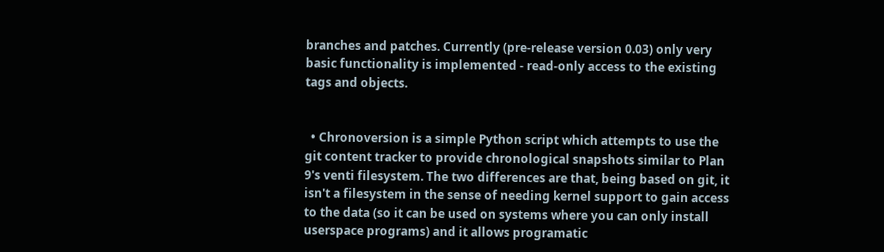branches and patches. Currently (pre-release version 0.03) only very basic functionality is implemented - read-only access to the existing tags and objects.


  • Chronoversion is a simple Python script which attempts to use the git content tracker to provide chronological snapshots similar to Plan 9's venti filesystem. The two differences are that, being based on git, it isn't a filesystem in the sense of needing kernel support to gain access to the data (so it can be used on systems where you can only install userspace programs) and it allows programatic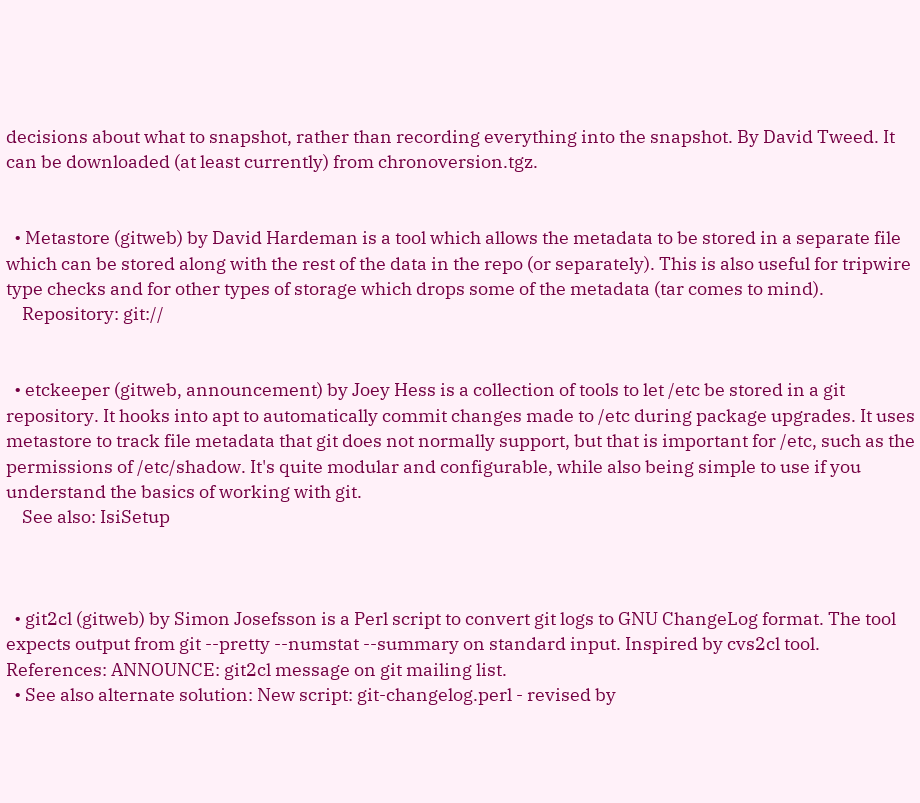decisions about what to snapshot, rather than recording everything into the snapshot. By David Tweed. It can be downloaded (at least currently) from chronoversion.tgz.


  • Metastore (gitweb) by David Hardeman is a tool which allows the metadata to be stored in a separate file which can be stored along with the rest of the data in the repo (or separately). This is also useful for tripwire type checks and for other types of storage which drops some of the metadata (tar comes to mind).
    Repository: git://


  • etckeeper (gitweb, announcement) by Joey Hess is a collection of tools to let /etc be stored in a git repository. It hooks into apt to automatically commit changes made to /etc during package upgrades. It uses metastore to track file metadata that git does not normally support, but that is important for /etc, such as the permissions of /etc/shadow. It's quite modular and configurable, while also being simple to use if you understand the basics of working with git.
    See also: IsiSetup



  • git2cl (gitweb) by Simon Josefsson is a Perl script to convert git logs to GNU ChangeLog format. The tool expects output from git --pretty --numstat --summary on standard input. Inspired by cvs2cl tool. References: ANNOUNCE: git2cl message on git mailing list.
  • See also alternate solution: New script: git-changelog.perl - revised by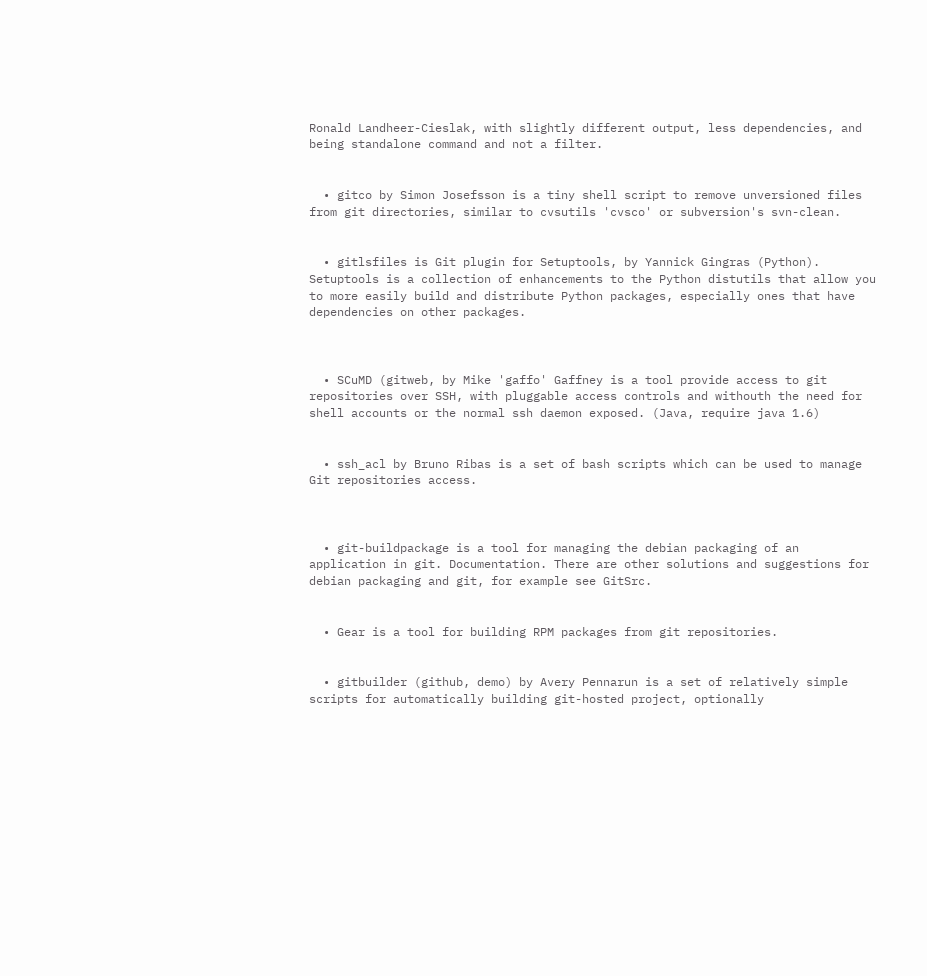Ronald Landheer-Cieslak, with slightly different output, less dependencies, and being standalone command and not a filter.


  • gitco by Simon Josefsson is a tiny shell script to remove unversioned files from git directories, similar to cvsutils 'cvsco' or subversion's svn-clean.


  • gitlsfiles is Git plugin for Setuptools, by Yannick Gingras (Python). Setuptools is a collection of enhancements to the Python distutils that allow you to more easily build and distribute Python packages, especially ones that have dependencies on other packages.



  • SCuMD (gitweb, by Mike 'gaffo' Gaffney is a tool provide access to git repositories over SSH, with pluggable access controls and withouth the need for shell accounts or the normal ssh daemon exposed. (Java, require java 1.6)


  • ssh_acl by Bruno Ribas is a set of bash scripts which can be used to manage Git repositories access.



  • git-buildpackage is a tool for managing the debian packaging of an application in git. Documentation. There are other solutions and suggestions for debian packaging and git, for example see GitSrc.


  • Gear is a tool for building RPM packages from git repositories.


  • gitbuilder (github, demo) by Avery Pennarun is a set of relatively simple scripts for automatically building git-hosted project, optionally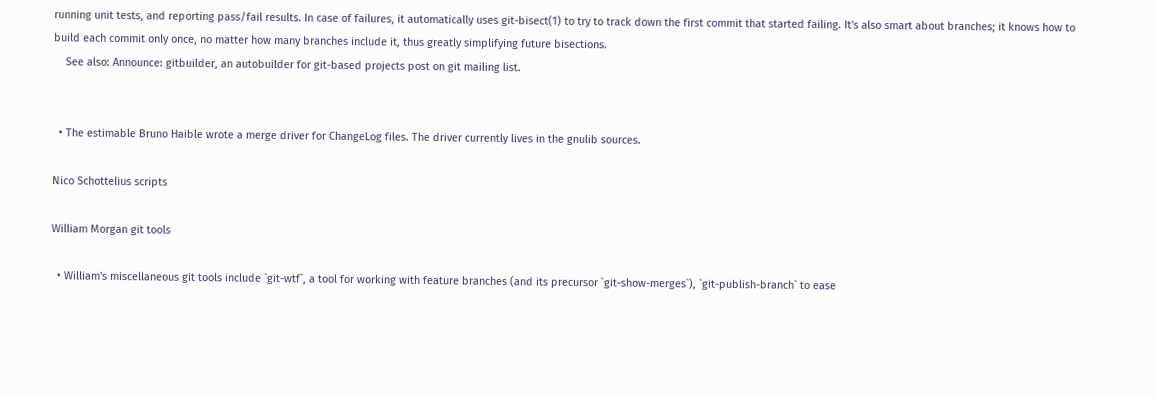running unit tests, and reporting pass/fail results. In case of failures, it automatically uses git-bisect(1) to try to track down the first commit that started failing. It's also smart about branches; it knows how to build each commit only once, no matter how many branches include it, thus greatly simplifying future bisections.
    See also: Announce: gitbuilder, an autobuilder for git-based projects post on git mailing list.


  • The estimable Bruno Haible wrote a merge driver for ChangeLog files. The driver currently lives in the gnulib sources.

Nico Schottelius scripts

William Morgan git tools

  • William's miscellaneous git tools include `git-wtf`, a tool for working with feature branches (and its precursor `git-show-merges`), `git-publish-branch` to ease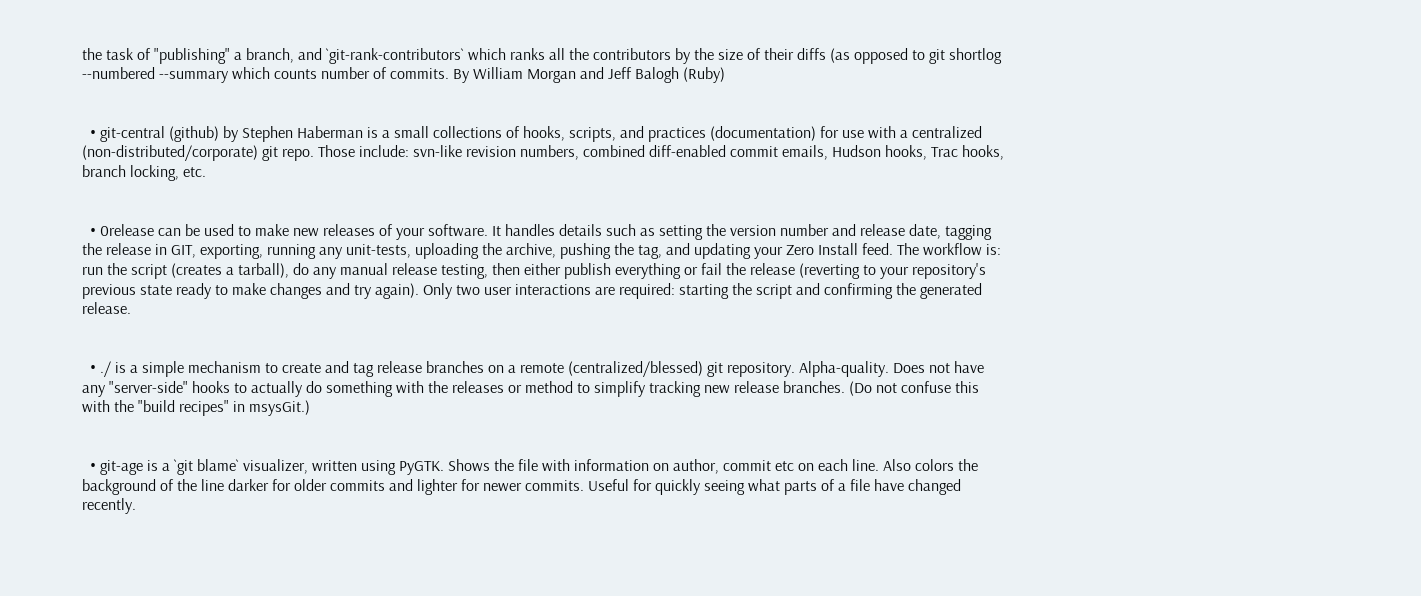the task of "publishing" a branch, and `git-rank-contributors` which ranks all the contributors by the size of their diffs (as opposed to git shortlog --numbered --summary which counts number of commits. By William Morgan and Jeff Balogh (Ruby)


  • git-central (github) by Stephen Haberman is a small collections of hooks, scripts, and practices (documentation) for use with a centralized (non-distributed/corporate) git repo. Those include: svn-like revision numbers, combined diff-enabled commit emails, Hudson hooks, Trac hooks, branch locking, etc.


  • 0release can be used to make new releases of your software. It handles details such as setting the version number and release date, tagging the release in GIT, exporting, running any unit-tests, uploading the archive, pushing the tag, and updating your Zero Install feed. The workflow is: run the script (creates a tarball), do any manual release testing, then either publish everything or fail the release (reverting to your repository's previous state ready to make changes and try again). Only two user interactions are required: starting the script and confirming the generated release.


  • ./ is a simple mechanism to create and tag release branches on a remote (centralized/blessed) git repository. Alpha-quality. Does not have any "server-side" hooks to actually do something with the releases or method to simplify tracking new release branches. (Do not confuse this with the "build recipes" in msysGit.)


  • git-age is a `git blame` visualizer, written using PyGTK. Shows the file with information on author, commit etc on each line. Also colors the background of the line darker for older commits and lighter for newer commits. Useful for quickly seeing what parts of a file have changed recently.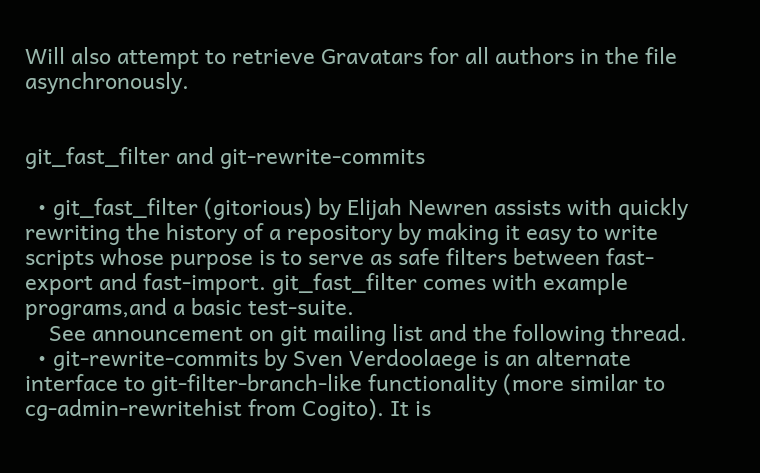Will also attempt to retrieve Gravatars for all authors in the file asynchronously.


git_fast_filter and git-rewrite-commits

  • git_fast_filter (gitorious) by Elijah Newren assists with quickly rewriting the history of a repository by making it easy to write scripts whose purpose is to serve as safe filters between fast-export and fast-import. git_fast_filter comes with example programs,and a basic test-suite.
    See announcement on git mailing list and the following thread.
  • git-rewrite-commits by Sven Verdoolaege is an alternate interface to git-filter-branch-like functionality (more similar to cg-admin-rewritehist from Cogito). It is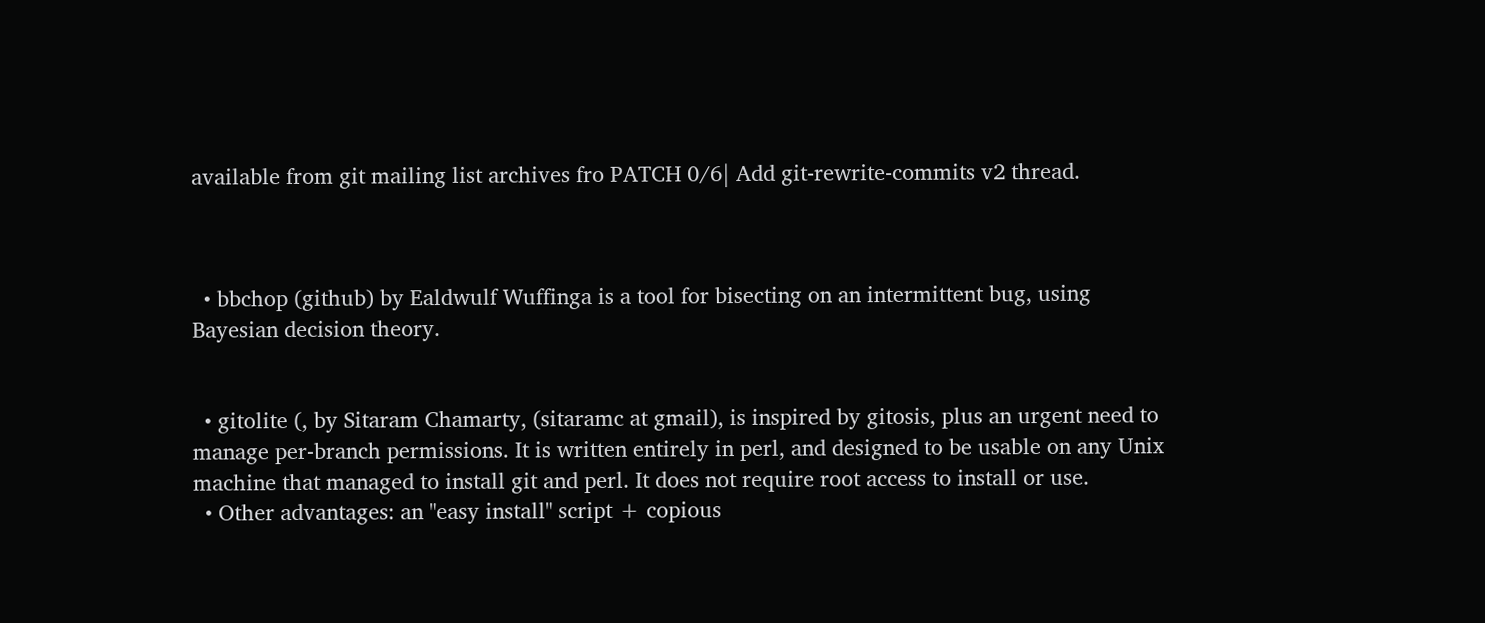available from git mailing list archives fro PATCH 0/6| Add git-rewrite-commits v2 thread.



  • bbchop (github) by Ealdwulf Wuffinga is a tool for bisecting on an intermittent bug, using Bayesian decision theory.


  • gitolite (, by Sitaram Chamarty, (sitaramc at gmail), is inspired by gitosis, plus an urgent need to manage per-branch permissions. It is written entirely in perl, and designed to be usable on any Unix machine that managed to install git and perl. It does not require root access to install or use.
  • Other advantages: an "easy install" script + copious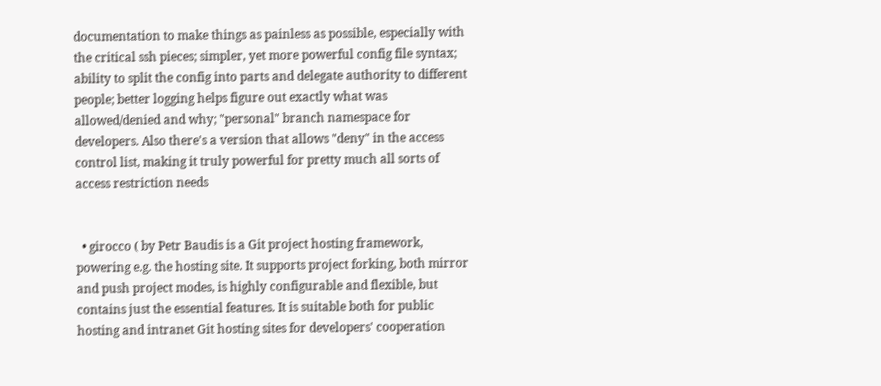documentation to make things as painless as possible, especially with the critical ssh pieces; simpler, yet more powerful config file syntax; ability to split the config into parts and delegate authority to different people; better logging helps figure out exactly what was allowed/denied and why; "personal" branch namespace for developers. Also there's a version that allows "deny" in the access control list, making it truly powerful for pretty much all sorts of access restriction needs


  • girocco ( by Petr Baudis is a Git project hosting framework, powering e.g. the hosting site. It supports project forking, both mirror and push project modes, is highly configurable and flexible, but contains just the essential features. It is suitable both for public hosting and intranet Git hosting sites for developers' cooperation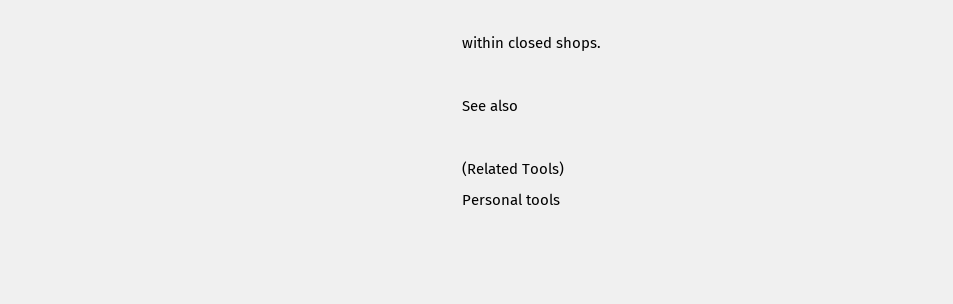within closed shops.

See also

(Related Tools)
Personal tools